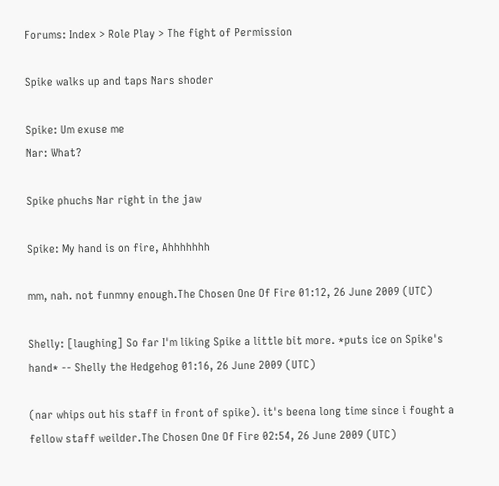Forums: Index > Role Play > The fight of Permission

Spike walks up and taps Nars shoder

Spike: Um exuse me
Nar: What?

Spike phuchs Nar right in the jaw

Spike: My hand is on fire, Ahhhhhhh

mm, nah. not funmny enough.The Chosen One Of Fire 01:12, 26 June 2009 (UTC)

Shelly: [laughing] So far I'm liking Spike a little bit more. *puts ice on Spike's hand* -- Shelly the Hedgehog 01:16, 26 June 2009 (UTC)

(nar whips out his staff in front of spike). it's beena long time since i fought a fellow staff weilder.The Chosen One Of Fire 02:54, 26 June 2009 (UTC)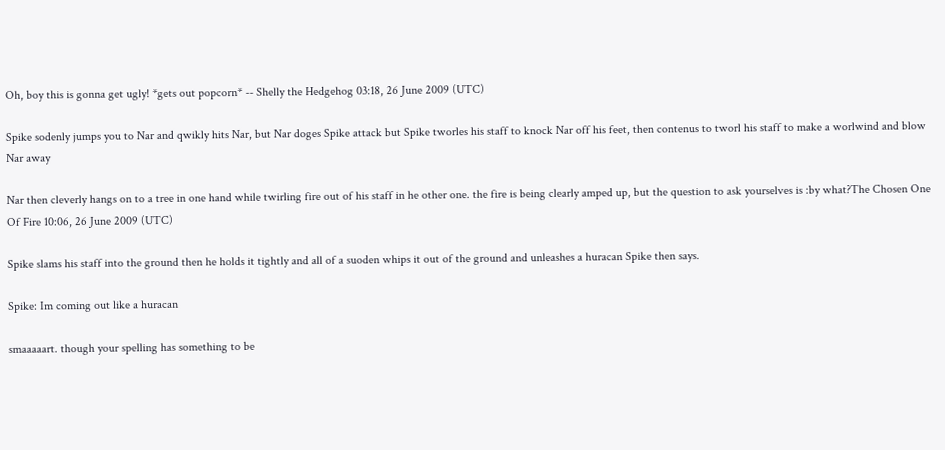Oh, boy this is gonna get ugly! *gets out popcorn* -- Shelly the Hedgehog 03:18, 26 June 2009 (UTC)

Spike sodenly jumps you to Nar and qwikly hits Nar, but Nar doges Spike attack but Spike tworles his staff to knock Nar off his feet, then contenus to tworl his staff to make a worlwind and blow Nar away

Nar then cleverly hangs on to a tree in one hand while twirling fire out of his staff in he other one. the fire is being clearly amped up, but the question to ask yourselves is :by what?The Chosen One Of Fire 10:06, 26 June 2009 (UTC)

Spike slams his staff into the ground then he holds it tightly and all of a suoden whips it out of the ground and unleashes a huracan Spike then says.

Spike: Im coming out like a huracan

smaaaaart. though your spelling has something to be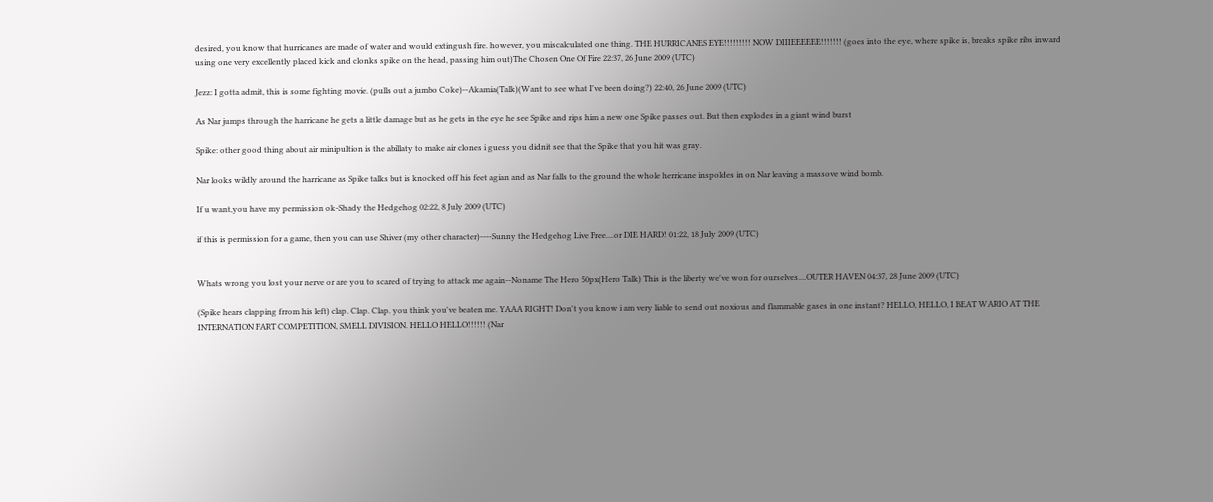desired, you know that hurricanes are made of water and would extingush fire. however, you miscalculated one thing. THE HURRICANES EYE!!!!!!!!! NOW DIIIEEEEEE!!!!!!! (goes into the eye, where spike is, breaks spike ribs inward using one very excellently placed kick and clonks spike on the head, passing him out)The Chosen One Of Fire 22:37, 26 June 2009 (UTC)

Jezz: I gotta admit, this is some fighting movie. (pulls out a jumbo Coke)--Akamia(Talk)(Want to see what I've been doing?) 22:40, 26 June 2009 (UTC)

As Nar jumps through the harricane he gets a little damage but as he gets in the eye he see Spike and rips him a new one Spike passes out. But then explodes in a giant wind burst

Spike: other good thing about air minipultion is the abillaty to make air clones i guess you didnit see that the Spike that you hit was gray.

Nar looks wildly around the harricane as Spike talks but is knocked off his feet agian and as Nar falls to the ground the whole herricane inspoldes in on Nar leaving a massove wind bomb.

If u want,you have my permission ok-Shady the Hedgehog 02:22, 8 July 2009 (UTC)

if this is permission for a game, then you can use Shiver (my other character)----Sunny the Hedgehog Live Free....or DIE HARD! 01:22, 18 July 2009 (UTC)


Whats wrong you lost your nerve or are you to scared of trying to attack me again--Noname The Hero 50px(Hero Talk) This is the liberty we've won for ourselves....OUTER HAVEN 04:37, 28 June 2009 (UTC)

(Spike hears clapping frrom his left) clap. Clap. Clap. you think you've beaten me. YAAA RIGHT! Don't you know i am very liable to send out noxious and flammable gases in one instant? HELLO, HELLO, I BEAT WARIO AT THE INTERNATION FART COMPETITION, SMELL DIVISION. HELLO HELLO!!!!!! (Nar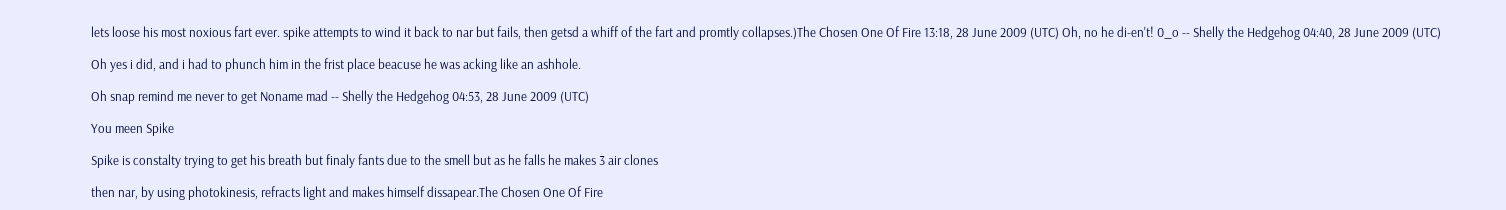lets loose his most noxious fart ever. spike attempts to wind it back to nar but fails, then getsd a whiff of the fart and promtly collapses.)The Chosen One Of Fire 13:18, 28 June 2009 (UTC) Oh, no he di-en't! 0_o -- Shelly the Hedgehog 04:40, 28 June 2009 (UTC)

Oh yes i did, and i had to phunch him in the frist place beacuse he was acking like an ashhole.

Oh snap remind me never to get Noname mad -- Shelly the Hedgehog 04:53, 28 June 2009 (UTC)

You meen Spike

Spike is constalty trying to get his breath but finaly fants due to the smell but as he falls he makes 3 air clones

then nar, by using photokinesis, refracts light and makes himself dissapear.The Chosen One Of Fire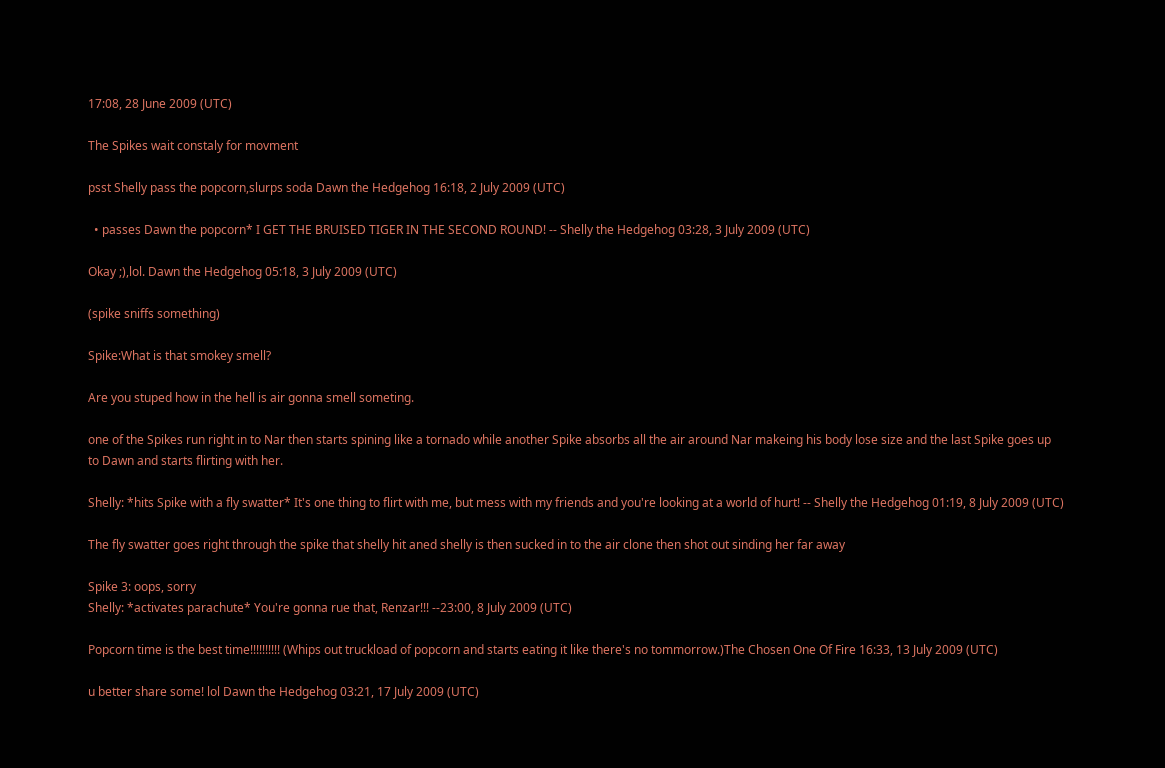17:08, 28 June 2009 (UTC)

The Spikes wait constaly for movment

psst Shelly pass the popcorn,slurps soda Dawn the Hedgehog 16:18, 2 July 2009 (UTC)

  • passes Dawn the popcorn* I GET THE BRUISED TIGER IN THE SECOND ROUND! -- Shelly the Hedgehog 03:28, 3 July 2009 (UTC)

Okay ;),lol. Dawn the Hedgehog 05:18, 3 July 2009 (UTC)

(spike sniffs something)

Spike:What is that smokey smell?

Are you stuped how in the hell is air gonna smell someting.

one of the Spikes run right in to Nar then starts spining like a tornado while another Spike absorbs all the air around Nar makeing his body lose size and the last Spike goes up to Dawn and starts flirting with her.

Shelly: *hits Spike with a fly swatter* It's one thing to flirt with me, but mess with my friends and you're looking at a world of hurt! -- Shelly the Hedgehog 01:19, 8 July 2009 (UTC)

The fly swatter goes right through the spike that shelly hit aned shelly is then sucked in to the air clone then shot out sinding her far away

Spike 3: oops, sorry
Shelly: *activates parachute* You're gonna rue that, Renzar!!! --23:00, 8 July 2009 (UTC)

Popcorn time is the best time!!!!!!!!!! (Whips out truckload of popcorn and starts eating it like there's no tommorrow.)The Chosen One Of Fire 16:33, 13 July 2009 (UTC)

u better share some! lol Dawn the Hedgehog 03:21, 17 July 2009 (UTC)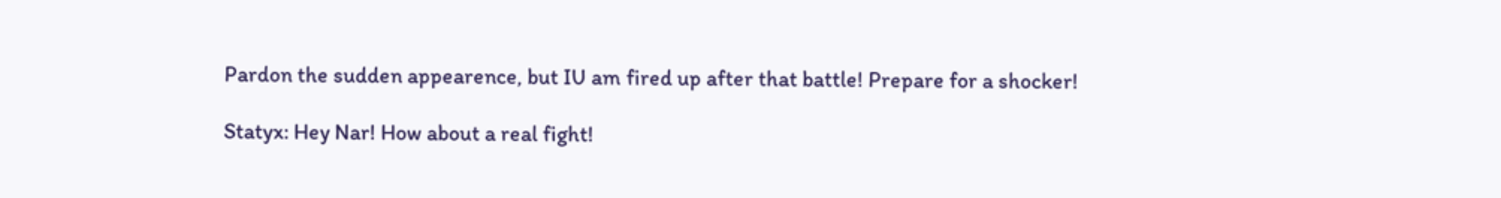Pardon the sudden appearence, but IU am fired up after that battle! Prepare for a shocker!

Statyx: Hey Nar! How about a real fight!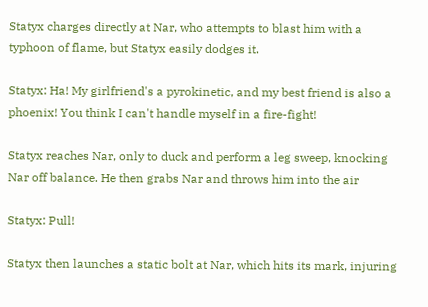Statyx charges directly at Nar, who attempts to blast him with a typhoon of flame, but Statyx easily dodges it.

Statyx: Ha! My girlfriend's a pyrokinetic, and my best friend is also a phoenix! You think I can't handle myself in a fire-fight!

Statyx reaches Nar, only to duck and perform a leg sweep, knocking Nar off balance. He then grabs Nar and throws him into the air

Statyx: Pull!

Statyx then launches a static bolt at Nar, which hits its mark, injuring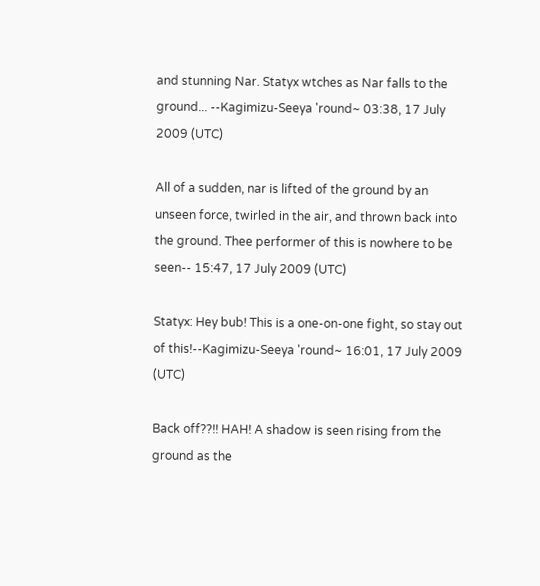and stunning Nar. Statyx wtches as Nar falls to the ground... --Kagimizu-Seeya 'round~ 03:38, 17 July 2009 (UTC)

All of a sudden, nar is lifted of the ground by an unseen force, twirled in the air, and thrown back into the ground. Thee performer of this is nowhere to be seen-- 15:47, 17 July 2009 (UTC)

Statyx: Hey bub! This is a one-on-one fight, so stay out of this!--Kagimizu-Seeya 'round~ 16:01, 17 July 2009 (UTC)

Back off??!! HAH! A shadow is seen rising from the ground as the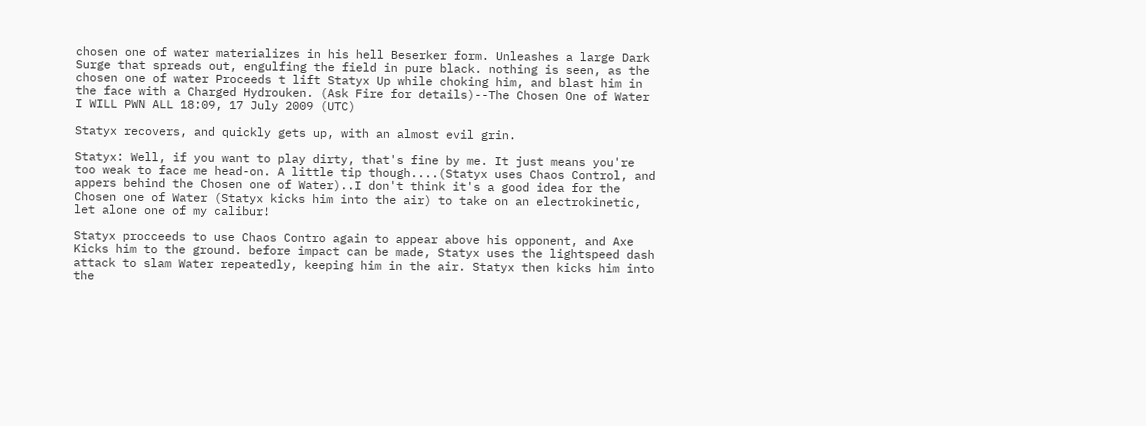chosen one of water materializes in his hell Beserker form. Unleashes a large Dark Surge that spreads out, engulfing the field in pure black. nothing is seen, as the chosen one of water Proceeds t lift Statyx Up while choking him, and blast him in the face with a Charged Hydrouken. (Ask Fire for details)--The Chosen One of Water I WILL PWN ALL 18:09, 17 July 2009 (UTC)

Statyx recovers, and quickly gets up, with an almost evil grin.

Statyx: Well, if you want to play dirty, that's fine by me. It just means you're too weak to face me head-on. A little tip though....(Statyx uses Chaos Control, and appers behind the Chosen one of Water)..I don't think it's a good idea for the Chosen one of Water (Statyx kicks him into the air) to take on an electrokinetic, let alone one of my calibur!

Statyx procceeds to use Chaos Contro again to appear above his opponent, and Axe Kicks him to the ground. before impact can be made, Statyx uses the lightspeed dash attack to slam Water repeatedly, keeping him in the air. Statyx then kicks him into the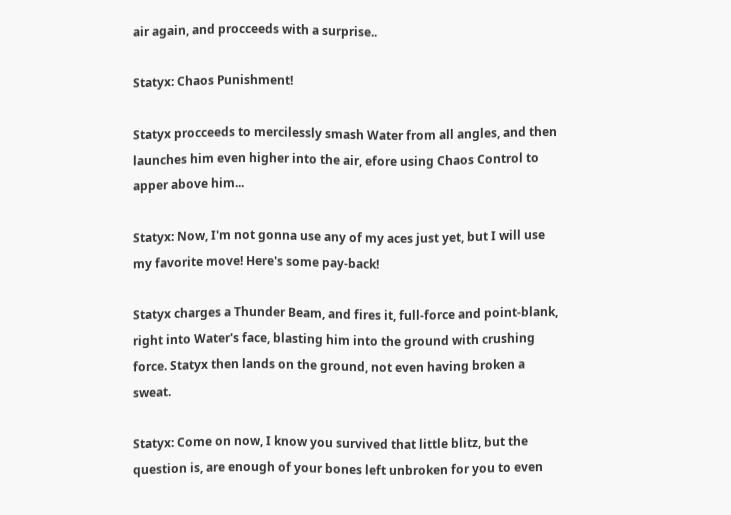air again, and procceeds with a surprise..

Statyx: Chaos Punishment!

Statyx procceeds to mercilessly smash Water from all angles, and then launches him even higher into the air, efore using Chaos Control to apper above him...

Statyx: Now, I'm not gonna use any of my aces just yet, but I will use my favorite move! Here's some pay-back!

Statyx charges a Thunder Beam, and fires it, full-force and point-blank, right into Water's face, blasting him into the ground with crushing force. Statyx then lands on the ground, not even having broken a sweat.

Statyx: Come on now, I know you survived that little blitz, but the question is, are enough of your bones left unbroken for you to even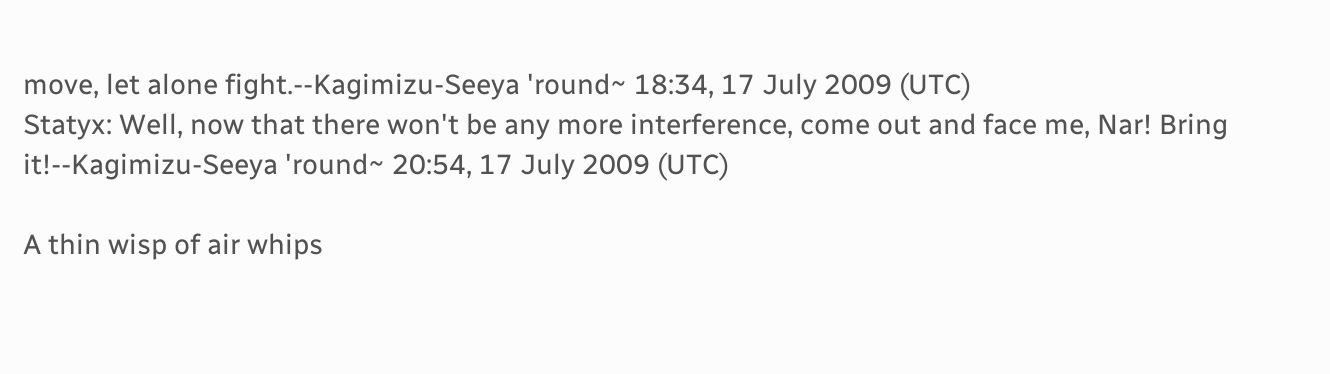move, let alone fight.--Kagimizu-Seeya 'round~ 18:34, 17 July 2009 (UTC)
Statyx: Well, now that there won't be any more interference, come out and face me, Nar! Bring it!--Kagimizu-Seeya 'round~ 20:54, 17 July 2009 (UTC)

A thin wisp of air whips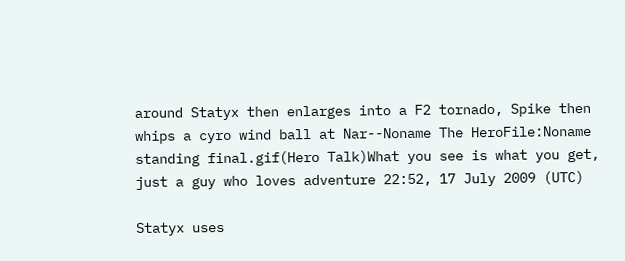around Statyx then enlarges into a F2 tornado, Spike then whips a cyro wind ball at Nar--Noname The HeroFile:Noname standing final.gif(Hero Talk)What you see is what you get, just a guy who loves adventure 22:52, 17 July 2009 (UTC)

Statyx uses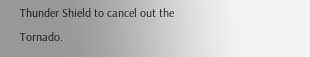Thunder Shield to cancel out the Tornado.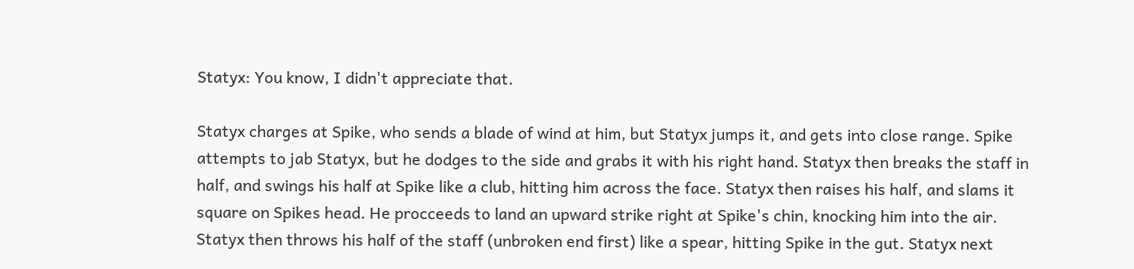Statyx: You know, I didn't appreciate that.

Statyx charges at Spike, who sends a blade of wind at him, but Statyx jumps it, and gets into close range. Spike attempts to jab Statyx, but he dodges to the side and grabs it with his right hand. Statyx then breaks the staff in half, and swings his half at Spike like a club, hitting him across the face. Statyx then raises his half, and slams it square on Spikes head. He procceeds to land an upward strike right at Spike's chin, knocking him into the air. Statyx then throws his half of the staff (unbroken end first) like a spear, hitting Spike in the gut. Statyx next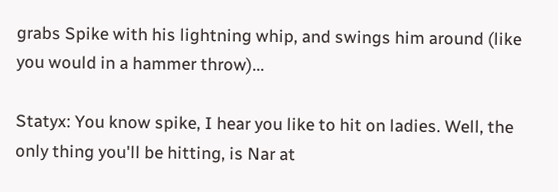grabs Spike with his lightning whip, and swings him around (like you would in a hammer throw)...

Statyx: You know spike, I hear you like to hit on ladies. Well, the only thing you'll be hitting, is Nar at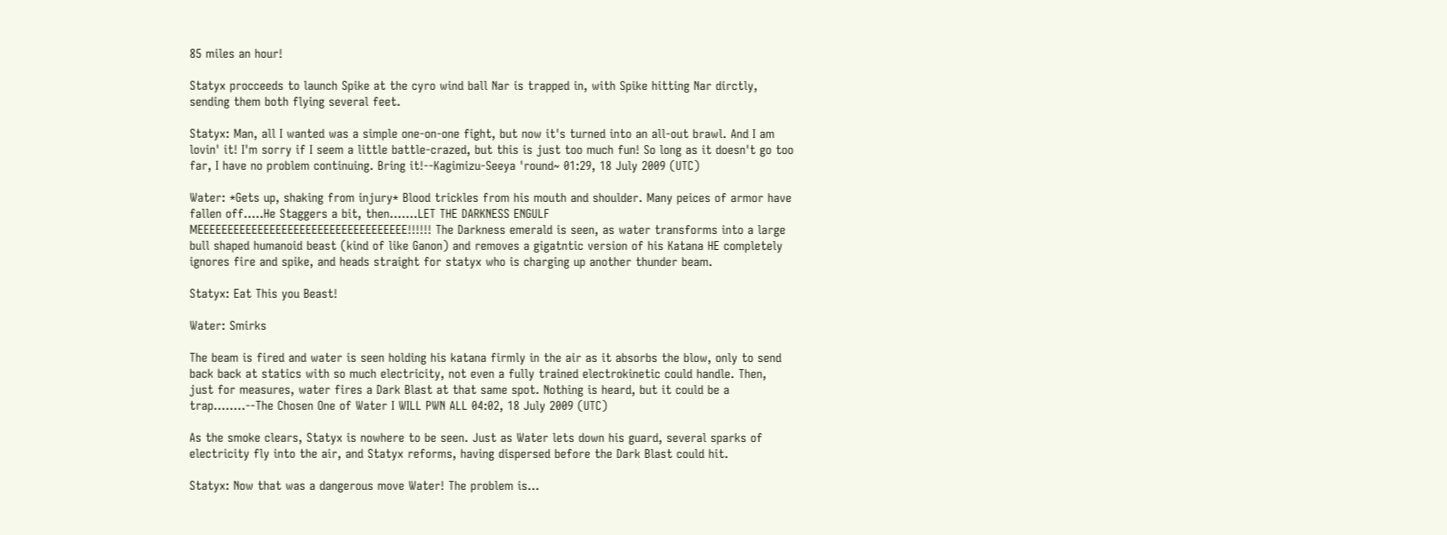85 miles an hour!

Statyx procceeds to launch Spike at the cyro wind ball Nar is trapped in, with Spike hitting Nar dirctly, sending them both flying several feet.

Statyx: Man, all I wanted was a simple one-on-one fight, but now it's turned into an all-out brawl. And I am lovin' it! I'm sorry if I seem a little battle-crazed, but this is just too much fun! So long as it doesn't go too far, I have no problem continuing. Bring it!--Kagimizu-Seeya 'round~ 01:29, 18 July 2009 (UTC)

Water: *Gets up, shaking from injury* Blood trickles from his mouth and shoulder. Many peices of armor have fallen off.....He Staggers a bit, then.......LET THE DARKNESS ENGULF MEEEEEEEEEEEEEEEEEEEEEEEEEEEEEEEEEEE!!!!!! The Darkness emerald is seen, as water transforms into a large bull shaped humanoid beast (kind of like Ganon) and removes a gigatntic version of his Katana HE completely ignores fire and spike, and heads straight for statyx who is charging up another thunder beam.

Statyx: Eat This you Beast!

Water: Smirks

The beam is fired and water is seen holding his katana firmly in the air as it absorbs the blow, only to send back back at statics with so much electricity, not even a fully trained electrokinetic could handle. Then, just for measures, water fires a Dark Blast at that same spot. Nothing is heard, but it could be a trap........--The Chosen One of Water I WILL PWN ALL 04:02, 18 July 2009 (UTC)

As the smoke clears, Statyx is nowhere to be seen. Just as Water lets down his guard, several sparks of electricity fly into the air, and Statyx reforms, having dispersed before the Dark Blast could hit.

Statyx: Now that was a dangerous move Water! The problem is...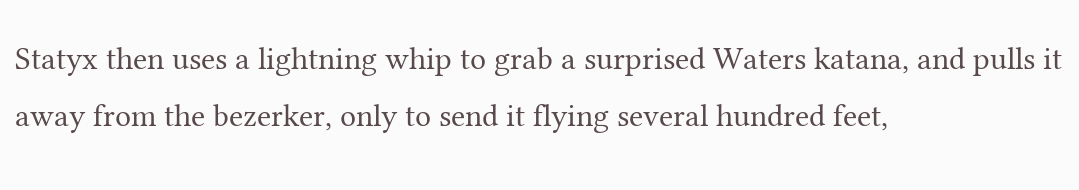Statyx then uses a lightning whip to grab a surprised Waters katana, and pulls it away from the bezerker, only to send it flying several hundred feet,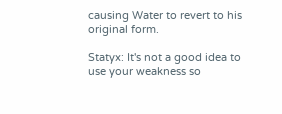causing Water to revert to his original form.

Statyx: It's not a good idea to use your weakness so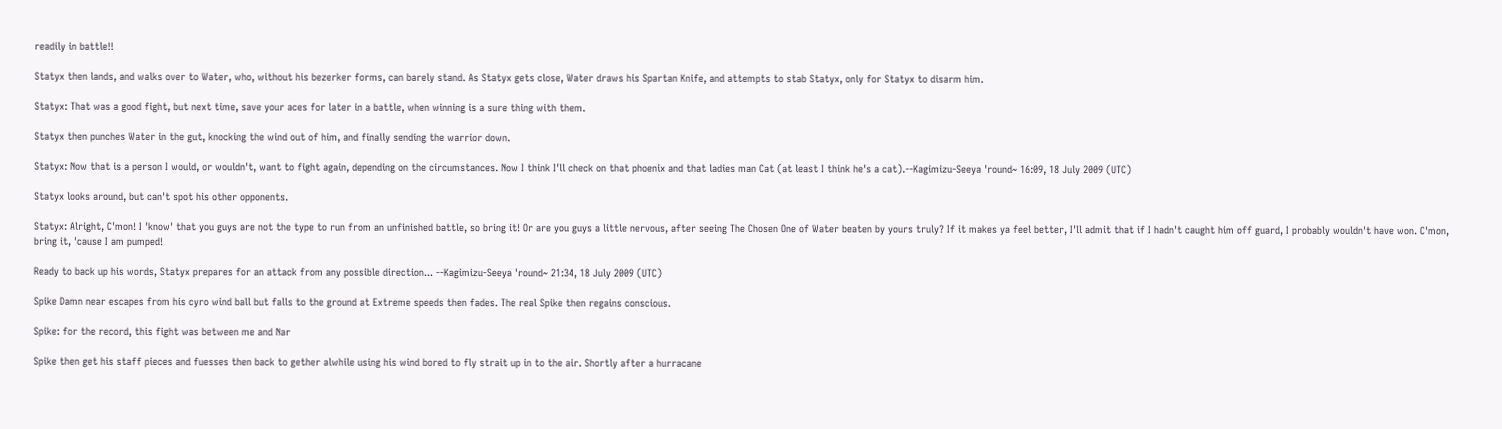readily in battle!!

Statyx then lands, and walks over to Water, who, without his bezerker forms, can barely stand. As Statyx gets close, Water draws his Spartan Knife, and attempts to stab Statyx, only for Statyx to disarm him.

Statyx: That was a good fight, but next time, save your aces for later in a battle, when winning is a sure thing with them.

Statyx then punches Water in the gut, knocking the wind out of him, and finally sending the warrior down.

Statyx: Now that is a person I would, or wouldn't, want to fight again, depending on the circumstances. Now I think I'll check on that phoenix and that ladies man Cat (at least I think he's a cat).--Kagimizu-Seeya 'round~ 16:09, 18 July 2009 (UTC)

Statyx looks around, but can't spot his other opponents.

Statyx: Alright, C'mon! I 'know' that you guys are not the type to run from an unfinished battle, so bring it! Or are you guys a little nervous, after seeing The Chosen One of Water beaten by yours truly? If it makes ya feel better, I'll admit that if I hadn't caught him off guard, I probably wouldn't have won. C'mon, bring it, 'cause I am pumped!

Ready to back up his words, Statyx prepares for an attack from any possible direction... --Kagimizu-Seeya 'round~ 21:34, 18 July 2009 (UTC)

Spike Damn near escapes from his cyro wind ball but falls to the ground at Extreme speeds then fades. The real Spike then regains conscious.

Spike: for the record, this fight was between me and Nar

Spike then get his staff pieces and fuesses then back to gether alwhile using his wind bored to fly strait up in to the air. Shortly after a hurracane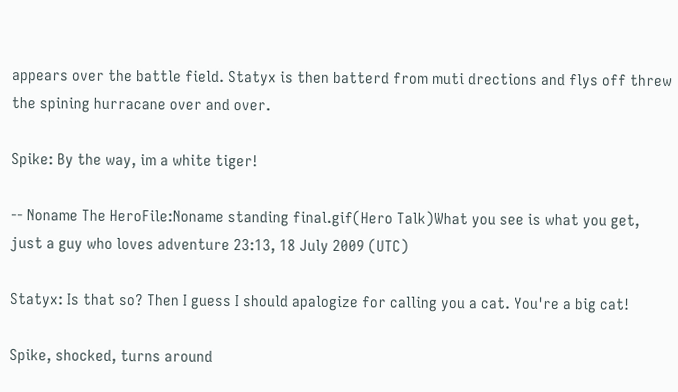appears over the battle field. Statyx is then batterd from muti drections and flys off threw the spining hurracane over and over.

Spike: By the way, im a white tiger!

-- Noname The HeroFile:Noname standing final.gif(Hero Talk)What you see is what you get, just a guy who loves adventure 23:13, 18 July 2009 (UTC)

Statyx: Is that so? Then I guess I should apalogize for calling you a cat. You're a big cat!

Spike, shocked, turns around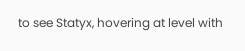to see Statyx, hovering at level with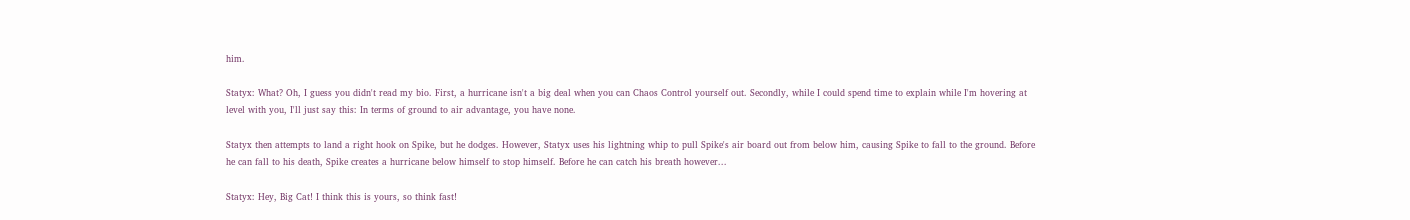him.

Statyx: What? Oh, I guess you didn't read my bio. First, a hurricane isn't a big deal when you can Chaos Control yourself out. Secondly, while I could spend time to explain while I'm hovering at level with you, I'll just say this: In terms of ground to air advantage, you have none.

Statyx then attempts to land a right hook on Spike, but he dodges. However, Statyx uses his lightning whip to pull Spike's air board out from below him, causing Spike to fall to the ground. Before he can fall to his death, Spike creates a hurricane below himself to stop himself. Before he can catch his breath however...

Statyx: Hey, Big Cat! I think this is yours, so think fast!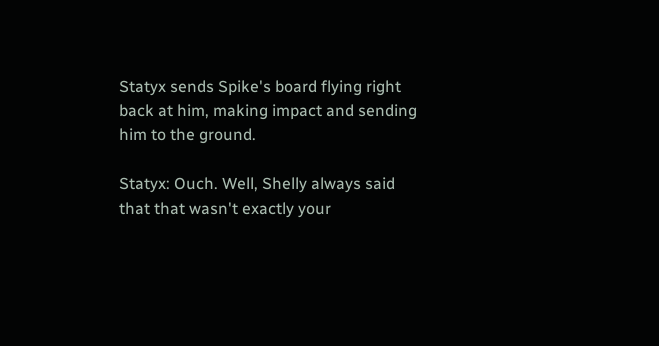Statyx sends Spike's board flying right back at him, making impact and sending him to the ground.

Statyx: Ouch. Well, Shelly always said that that wasn't exactly your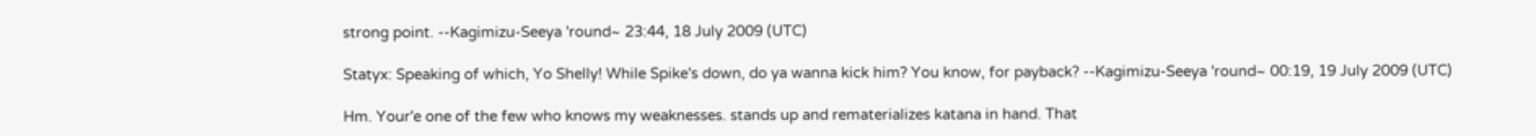strong point. --Kagimizu-Seeya 'round~ 23:44, 18 July 2009 (UTC)

Statyx: Speaking of which, Yo Shelly! While Spike's down, do ya wanna kick him? You know, for payback? --Kagimizu-Seeya 'round~ 00:19, 19 July 2009 (UTC)

Hm. Your'e one of the few who knows my weaknesses. stands up and rematerializes katana in hand. That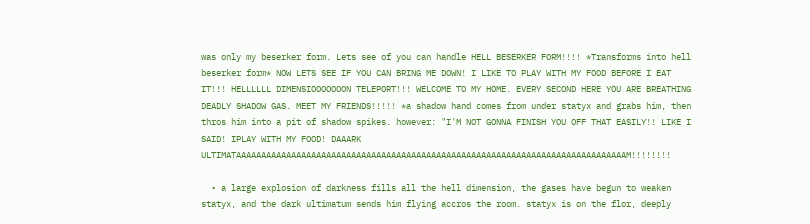was only my beserker form. Lets see of you can handle HELL BESERKER FORM!!!! *Transforms into hell beserker form* NOW LETS SEE IF YOU CAN BRING ME DOWN! I LIKE TO PLAY WITH MY FOOD BEFORE I EAT IT!!! HELLLLLL DIMENSIOOOOOOON TELEPORT!!! WELCOME TO MY HOME. EVERY SECOND HERE YOU ARE BREATHING DEADLY SHADOW GAS. MEET MY FRIENDS!!!!! *a shadow hand comes from under statyx and grabs him, then thros him into a pit of shadow spikes. however: "I'M NOT GONNA FINISH YOU OFF THAT EASILY!! LIKE I SAID! IPLAY WITH MY FOOD! DAAARK ULTIMATAAAAAAAAAAAAAAAAAAAAAAAAAAAAAAAAAAAAAAAAAAAAAAAAAAAAAAAAAAAAAAAAAAAAAAAAAAAAAAM!!!!!!!!

  • a large explosion of darkness fills all the hell dimension, the gases have begun to weaken statyx, and the dark ultimatum sends him flying accros the room. statyx is on the flor, deeply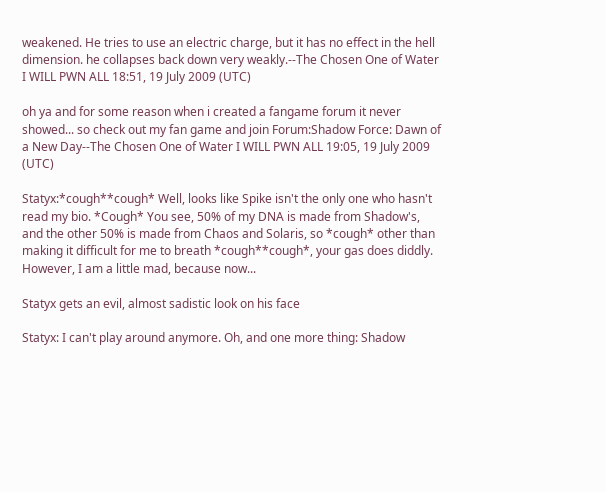weakened. He tries to use an electric charge, but it has no effect in the hell dimension. he collapses back down very weakly.--The Chosen One of Water I WILL PWN ALL 18:51, 19 July 2009 (UTC)

oh ya and for some reason when i created a fangame forum it never showed... so check out my fan game and join Forum:Shadow Force: Dawn of a New Day--The Chosen One of Water I WILL PWN ALL 19:05, 19 July 2009 (UTC)

Statyx:*cough**cough* Well, looks like Spike isn't the only one who hasn't read my bio. *Cough* You see, 50% of my DNA is made from Shadow's, and the other 50% is made from Chaos and Solaris, so *cough* other than making it difficult for me to breath *cough**cough*, your gas does diddly. However, I am a little mad, because now...

Statyx gets an evil, almost sadistic look on his face

Statyx: I can't play around anymore. Oh, and one more thing: Shadow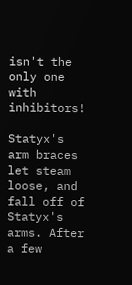isn't the only one with inhibitors!

Statyx's arm braces let steam loose, and fall off of Statyx's arms. After a few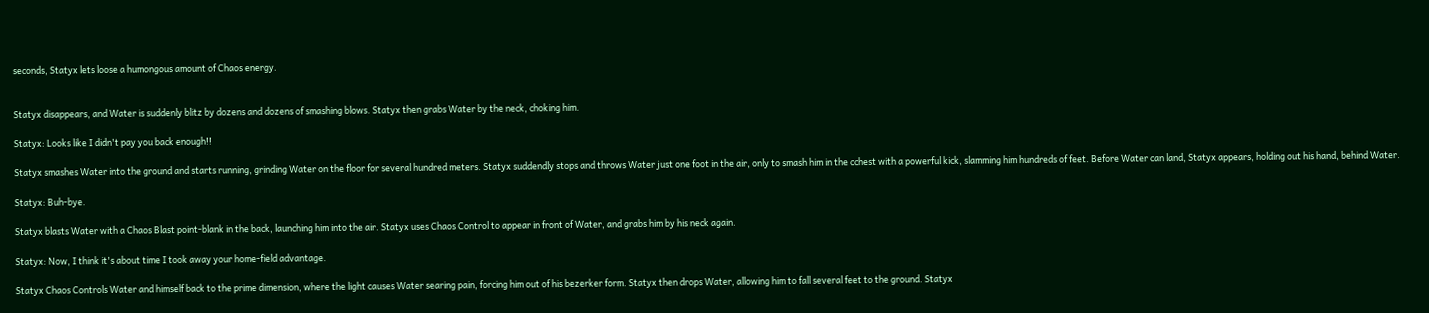seconds, Statyx lets loose a humongous amount of Chaos energy.


Statyx disappears, and Water is suddenly blitz by dozens and dozens of smashing blows. Statyx then grabs Water by the neck, choking him.

Statyx: Looks like I didn't pay you back enough!!

Statyx smashes Water into the ground and starts running, grinding Water on the floor for several hundred meters. Statyx suddendly stops and throws Water just one foot in the air, only to smash him in the cchest with a powerful kick, slamming him hundreds of feet. Before Water can land, Statyx appears, holding out his hand, behind Water.

Statyx: Buh-bye.

Statyx blasts Water with a Chaos Blast point-blank in the back, launching him into the air. Statyx uses Chaos Control to appear in front of Water, and grabs him by his neck again.

Statyx: Now, I think it's about time I took away your home-field advantage.

Statyx Chaos Controls Water and himself back to the prime dimension, where the light causes Water searing pain, forcing him out of his bezerker form. Statyx then drops Water, allowing him to fall several feet to the ground. Statyx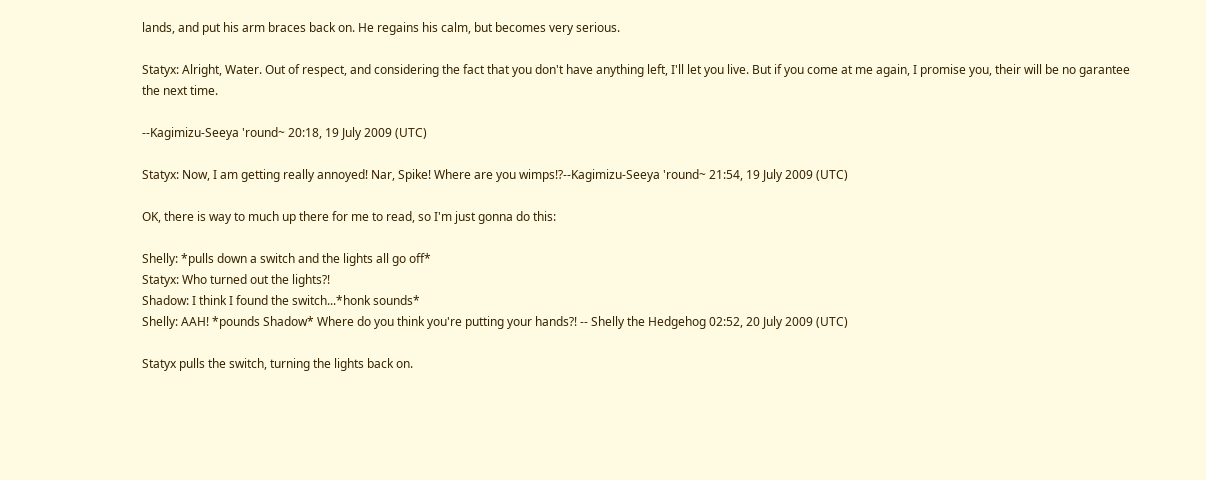lands, and put his arm braces back on. He regains his calm, but becomes very serious.

Statyx: Alright, Water. Out of respect, and considering the fact that you don't have anything left, I'll let you live. But if you come at me again, I promise you, their will be no garantee the next time.

--Kagimizu-Seeya 'round~ 20:18, 19 July 2009 (UTC)

Statyx: Now, I am getting really annoyed! Nar, Spike! Where are you wimps!?--Kagimizu-Seeya 'round~ 21:54, 19 July 2009 (UTC)

OK, there is way to much up there for me to read, so I'm just gonna do this:

Shelly: *pulls down a switch and the lights all go off*
Statyx: Who turned out the lights?!
Shadow: I think I found the switch...*honk sounds*
Shelly: AAH! *pounds Shadow* Where do you think you're putting your hands?! -- Shelly the Hedgehog 02:52, 20 July 2009 (UTC)

Statyx pulls the switch, turning the lights back on.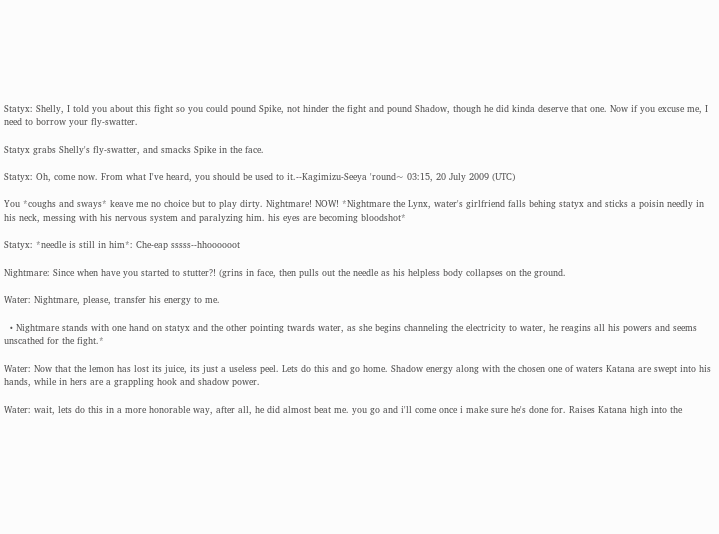Statyx: Shelly, I told you about this fight so you could pound Spike, not hinder the fight and pound Shadow, though he did kinda deserve that one. Now if you excuse me, I need to borrow your fly-swatter.

Statyx grabs Shelly's fly-swatter, and smacks Spike in the face.

Statyx: Oh, come now. From what I've heard, you should be used to it.--Kagimizu-Seeya 'round~ 03:15, 20 July 2009 (UTC)

You *coughs and sways* keave me no choice but to play dirty. Nightmare! NOW! *Nightmare the Lynx, water's girlfriend falls behing statyx and sticks a poisin needly in his neck, messing with his nervous system and paralyzing him. his eyes are becoming bloodshot*

Statyx: *needle is still in him*: Che-eap sssss--hhoooooot

Nightmare: Since when have you started to stutter?! (grins in face, then pulls out the needle as his helpless body collapses on the ground.

Water: Nightmare, please, transfer his energy to me.

  • Nightmare stands with one hand on statyx and the other pointing twards water, as she begins channeling the electricity to water, he reagins all his powers and seems unscathed for the fight.*

Water: Now that the lemon has lost its juice, its just a useless peel. Lets do this and go home. Shadow energy along with the chosen one of waters Katana are swept into his hands, while in hers are a grappling hook and shadow power.

Water: wait, lets do this in a more honorable way, after all, he did almost beat me. you go and i'll come once i make sure he's done for. Raises Katana high into the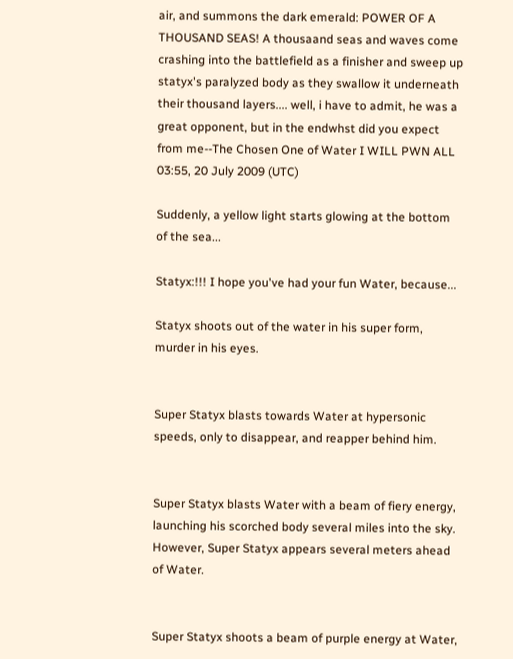air, and summons the dark emerald: POWER OF A THOUSAND SEAS! A thousaand seas and waves come crashing into the battlefield as a finisher and sweep up statyx's paralyzed body as they swallow it underneath their thousand layers.... well, i have to admit, he was a great opponent, but in the endwhst did you expect from me--The Chosen One of Water I WILL PWN ALL 03:55, 20 July 2009 (UTC)

Suddenly, a yellow light starts glowing at the bottom of the sea...

Statyx:!!! I hope you've had your fun Water, because...

Statyx shoots out of the water in his super form, murder in his eyes.


Super Statyx blasts towards Water at hypersonic speeds, only to disappear, and reapper behind him.


Super Statyx blasts Water with a beam of fiery energy, launching his scorched body several miles into the sky. However, Super Statyx appears several meters ahead of Water.


Super Statyx shoots a beam of purple energy at Water,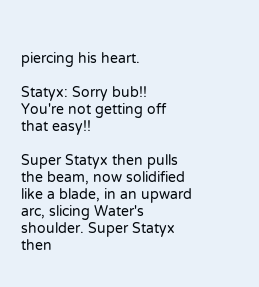piercing his heart.

Statyx: Sorry bub!! You're not getting off that easy!!

Super Statyx then pulls the beam, now solidified like a blade, in an upward arc, slicing Water's shoulder. Super Statyx then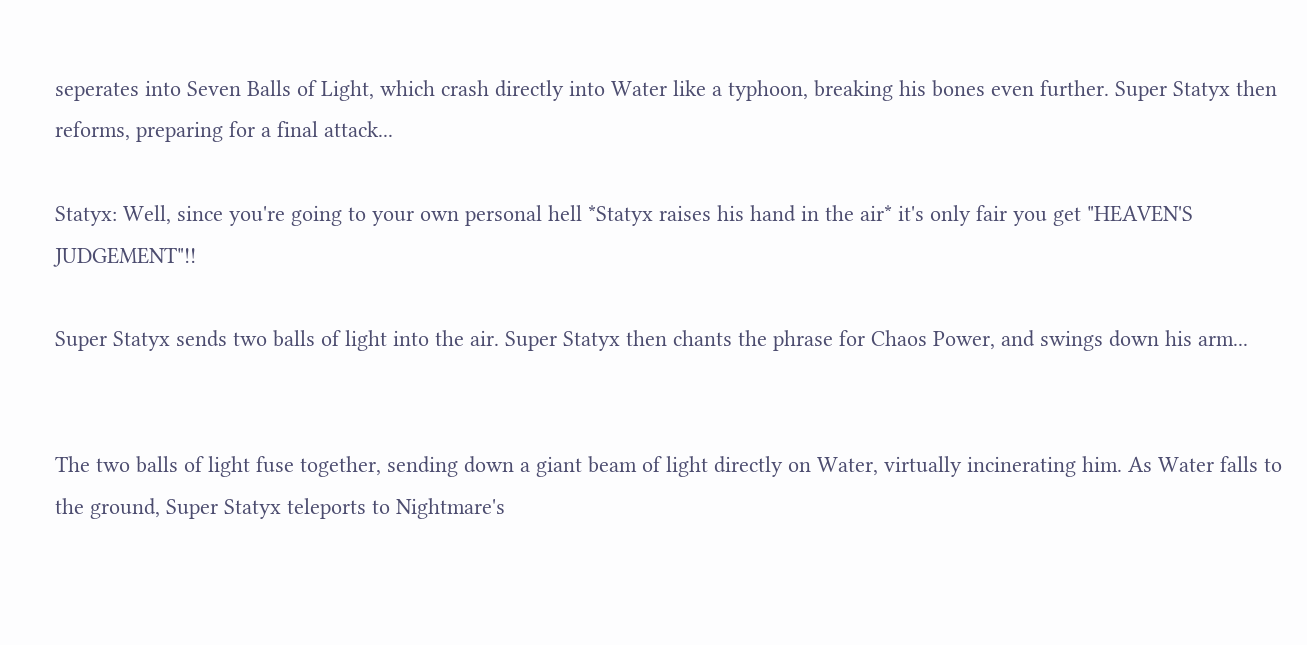seperates into Seven Balls of Light, which crash directly into Water like a typhoon, breaking his bones even further. Super Statyx then reforms, preparing for a final attack...

Statyx: Well, since you're going to your own personal hell *Statyx raises his hand in the air* it's only fair you get "HEAVEN'S JUDGEMENT"!!

Super Statyx sends two balls of light into the air. Super Statyx then chants the phrase for Chaos Power, and swings down his arm...


The two balls of light fuse together, sending down a giant beam of light directly on Water, virtually incinerating him. As Water falls to the ground, Super Statyx teleports to Nightmare's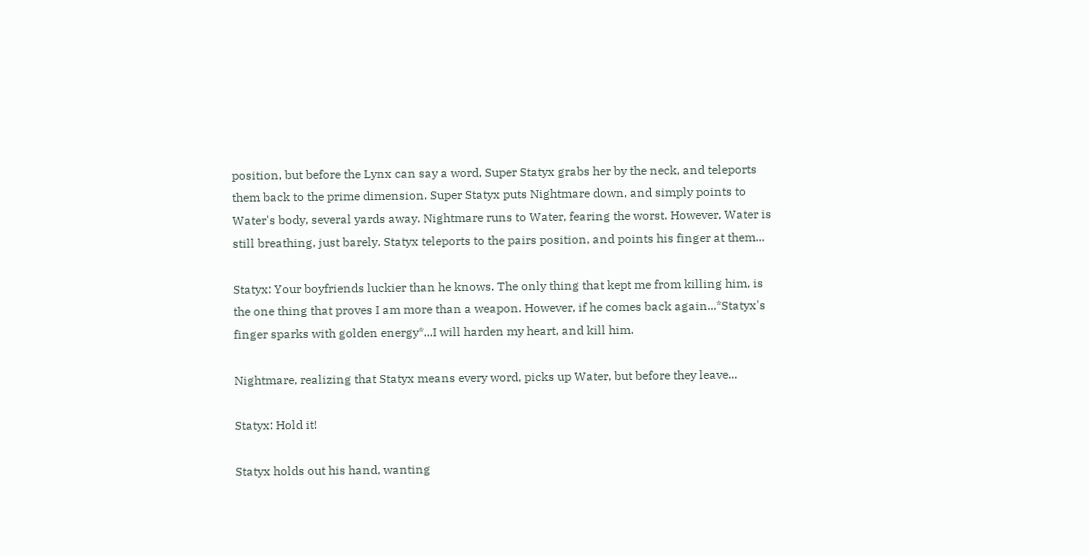position, but before the Lynx can say a word, Super Statyx grabs her by the neck, and teleports them back to the prime dimension. Super Statyx puts Nightmare down, and simply points to Water's body, several yards away. Nightmare runs to Water, fearing the worst. However, Water is still breathing, just barely. Statyx teleports to the pairs position, and points his finger at them...

Statyx: Your boyfriends luckier than he knows. The only thing that kept me from killing him, is the one thing that proves I am more than a weapon. However, if he comes back again...*Statyx's finger sparks with golden energy*...I will harden my heart, and kill him.

Nightmare, realizing that Statyx means every word, picks up Water, but before they leave...

Statyx: Hold it!

Statyx holds out his hand, wanting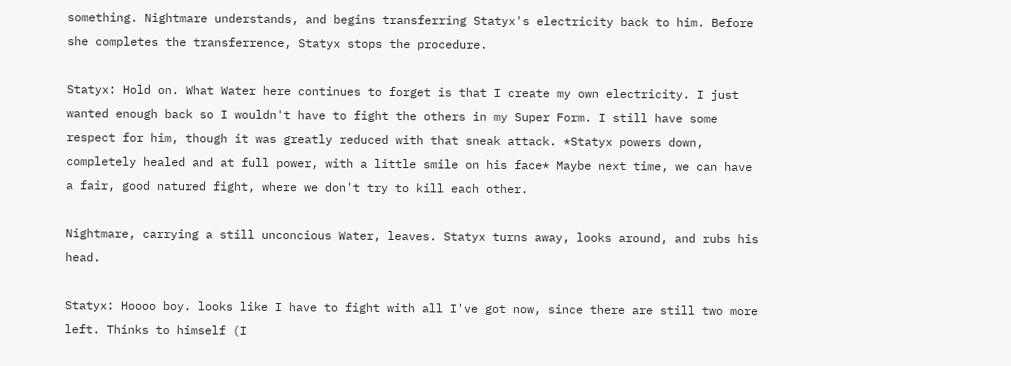something. Nightmare understands, and begins transferring Statyx's electricity back to him. Before she completes the transferrence, Statyx stops the procedure.

Statyx: Hold on. What Water here continues to forget is that I create my own electricity. I just wanted enough back so I wouldn't have to fight the others in my Super Form. I still have some respect for him, though it was greatly reduced with that sneak attack. *Statyx powers down, completely healed and at full power, with a little smile on his face* Maybe next time, we can have a fair, good natured fight, where we don't try to kill each other.

Nightmare, carrying a still unconcious Water, leaves. Statyx turns away, looks around, and rubs his head.

Statyx: Hoooo boy. looks like I have to fight with all I've got now, since there are still two more left. Thinks to himself (I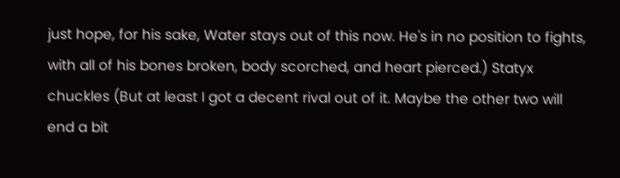just hope, for his sake, Water stays out of this now. He's in no position to fights, with all of his bones broken, body scorched, and heart pierced.) Statyx chuckles (But at least I got a decent rival out of it. Maybe the other two will end a bit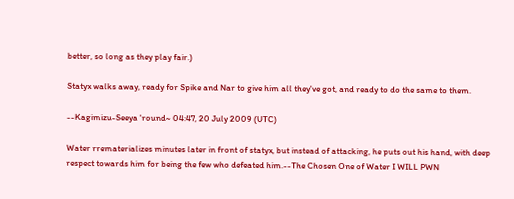better, so long as they play fair.)

Statyx walks away, ready for Spike and Nar to give him all they've got, and ready to do the same to them.

--Kagimizu-Seeya 'round~ 04:47, 20 July 2009 (UTC)

Water rrematerializes minutes later in front of statyx, but instead of attacking, he puts out his hand, with deep respect towards him for being the few who defeated him.--The Chosen One of Water I WILL PWN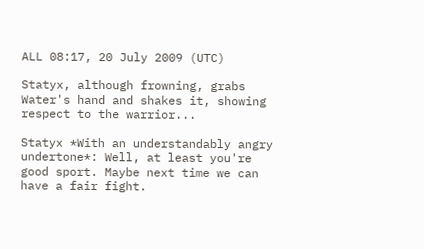ALL 08:17, 20 July 2009 (UTC)

Statyx, although frowning, grabs Water's hand and shakes it, showing respect to the warrior...

Statyx *With an understandably angry undertone*: Well, at least you're good sport. Maybe next time we can have a fair fight.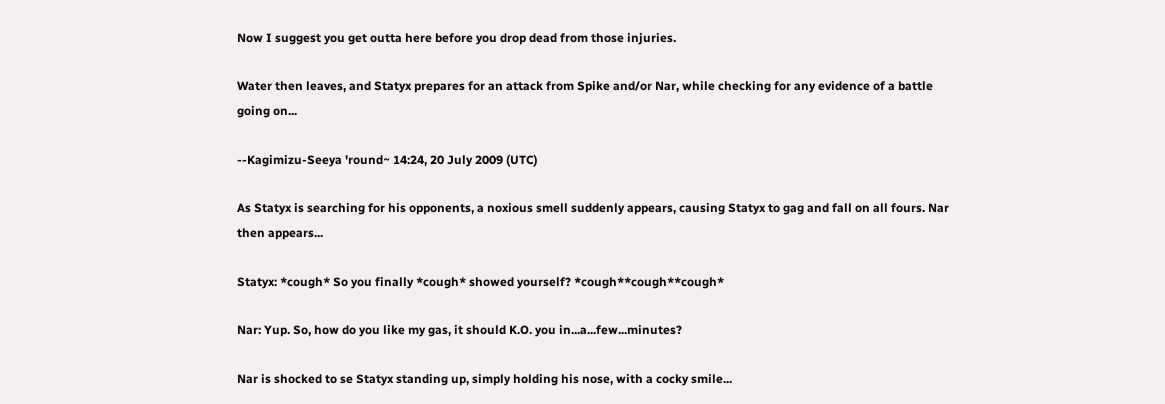Now I suggest you get outta here before you drop dead from those injuries.

Water then leaves, and Statyx prepares for an attack from Spike and/or Nar, while checking for any evidence of a battle going on...

--Kagimizu-Seeya 'round~ 14:24, 20 July 2009 (UTC)

As Statyx is searching for his opponents, a noxious smell suddenly appears, causing Statyx to gag and fall on all fours. Nar then appears...

Statyx: *cough* So you finally *cough* showed yourself? *cough**cough**cough*

Nar: Yup. So, how do you like my gas, it should K.O. you in...a...few...minutes?

Nar is shocked to se Statyx standing up, simply holding his nose, with a cocky smile...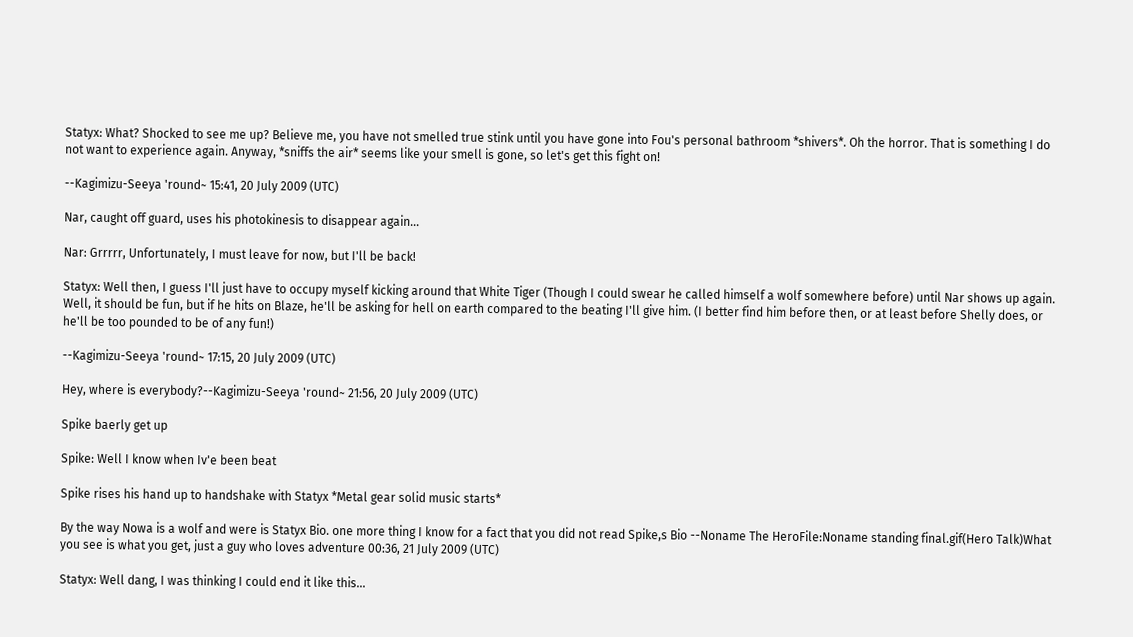Statyx: What? Shocked to see me up? Believe me, you have not smelled true stink until you have gone into Fou's personal bathroom *shivers*. Oh the horror. That is something I do not want to experience again. Anyway, *sniffs the air* seems like your smell is gone, so let's get this fight on!

--Kagimizu-Seeya 'round~ 15:41, 20 July 2009 (UTC)

Nar, caught off guard, uses his photokinesis to disappear again...

Nar: Grrrrr, Unfortunately, I must leave for now, but I'll be back!

Statyx: Well then, I guess I'll just have to occupy myself kicking around that White Tiger (Though I could swear he called himself a wolf somewhere before) until Nar shows up again. Well, it should be fun, but if he hits on Blaze, he'll be asking for hell on earth compared to the beating I'll give him. (I better find him before then, or at least before Shelly does, or he'll be too pounded to be of any fun!)

--Kagimizu-Seeya 'round~ 17:15, 20 July 2009 (UTC)

Hey, where is everybody?--Kagimizu-Seeya 'round~ 21:56, 20 July 2009 (UTC)

Spike baerly get up

Spike: Well I know when Iv'e been beat

Spike rises his hand up to handshake with Statyx *Metal gear solid music starts*

By the way Nowa is a wolf and were is Statyx Bio. one more thing I know for a fact that you did not read Spike,s Bio --Noname The HeroFile:Noname standing final.gif(Hero Talk)What you see is what you get, just a guy who loves adventure 00:36, 21 July 2009 (UTC)

Statyx: Well dang, I was thinking I could end it like this...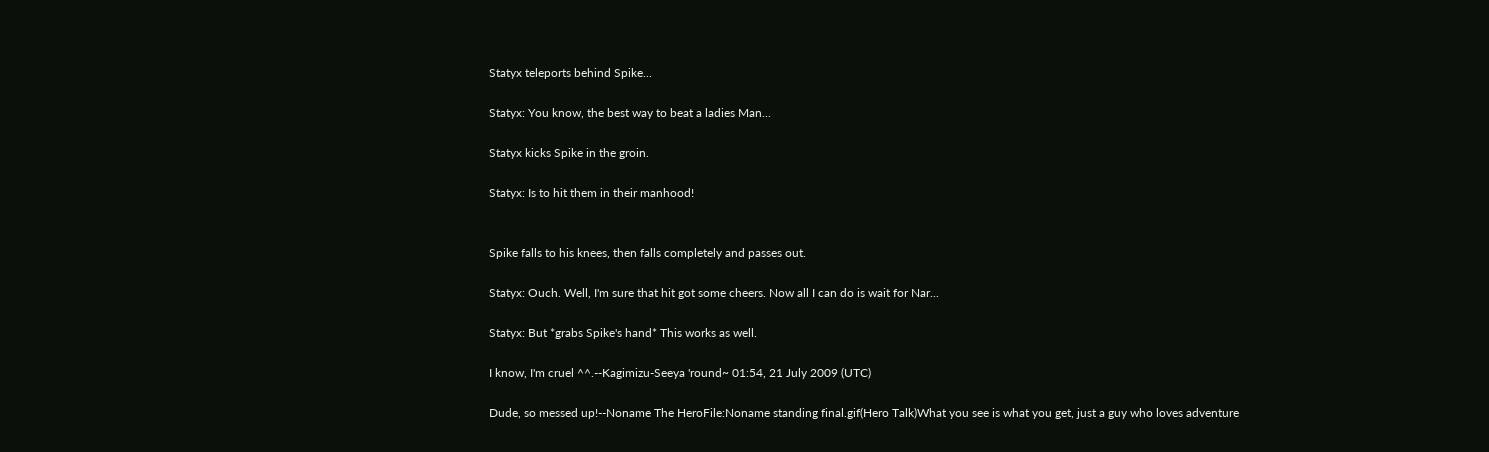Statyx teleports behind Spike...

Statyx: You know, the best way to beat a ladies Man...

Statyx kicks Spike in the groin.

Statyx: Is to hit them in their manhood!


Spike falls to his knees, then falls completely and passes out.

Statyx: Ouch. Well, I'm sure that hit got some cheers. Now all I can do is wait for Nar...

Statyx: But *grabs Spike's hand* This works as well.

I know, I'm cruel ^^.--Kagimizu-Seeya 'round~ 01:54, 21 July 2009 (UTC)

Dude, so messed up!--Noname The HeroFile:Noname standing final.gif(Hero Talk)What you see is what you get, just a guy who loves adventure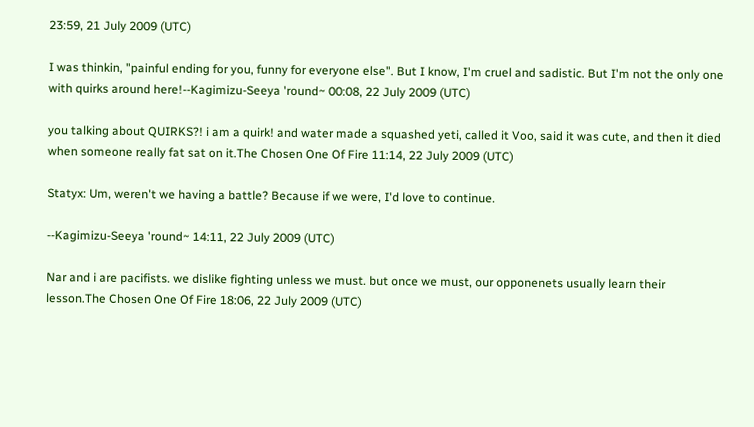23:59, 21 July 2009 (UTC)

I was thinkin, "painful ending for you, funny for everyone else". But I know, I'm cruel and sadistic. But I'm not the only one with quirks around here!--Kagimizu-Seeya 'round~ 00:08, 22 July 2009 (UTC)

you talking about QUIRKS?! i am a quirk! and water made a squashed yeti, called it Voo, said it was cute, and then it died when someone really fat sat on it.The Chosen One Of Fire 11:14, 22 July 2009 (UTC)

Statyx: Um, weren't we having a battle? Because if we were, I'd love to continue.

--Kagimizu-Seeya 'round~ 14:11, 22 July 2009 (UTC)

Nar and i are pacifists. we dislike fighting unless we must. but once we must, our opponenets usually learn their lesson.The Chosen One Of Fire 18:06, 22 July 2009 (UTC)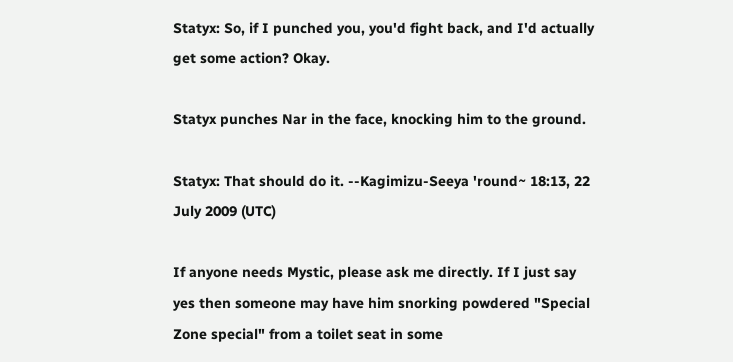Statyx: So, if I punched you, you'd fight back, and I'd actually get some action? Okay.

Statyx punches Nar in the face, knocking him to the ground.

Statyx: That should do it. --Kagimizu-Seeya 'round~ 18:13, 22 July 2009 (UTC)

If anyone needs Mystic, please ask me directly. If I just say yes then someone may have him snorking powdered "Special Zone special" from a toilet seat in some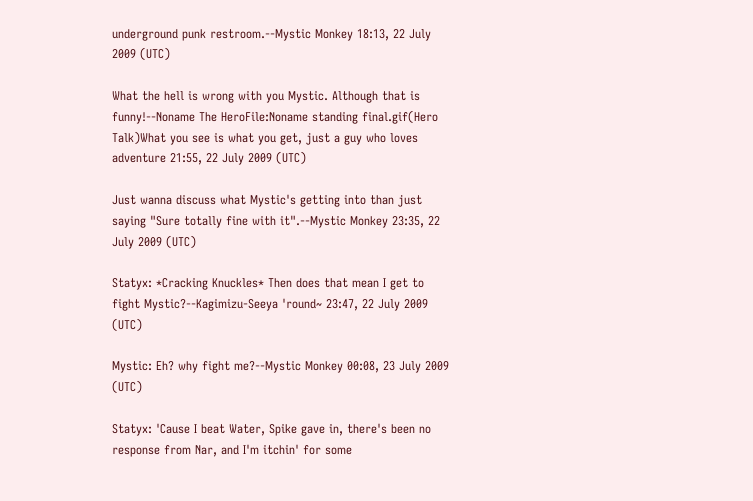underground punk restroom.--Mystic Monkey 18:13, 22 July 2009 (UTC)

What the hell is wrong with you Mystic. Although that is funny!--Noname The HeroFile:Noname standing final.gif(Hero Talk)What you see is what you get, just a guy who loves adventure 21:55, 22 July 2009 (UTC)

Just wanna discuss what Mystic's getting into than just saying "Sure totally fine with it".--Mystic Monkey 23:35, 22 July 2009 (UTC)

Statyx: *Cracking Knuckles* Then does that mean I get to fight Mystic?--Kagimizu-Seeya 'round~ 23:47, 22 July 2009 (UTC)

Mystic: Eh? why fight me?--Mystic Monkey 00:08, 23 July 2009 (UTC)

Statyx: 'Cause I beat Water, Spike gave in, there's been no response from Nar, and I'm itchin' for some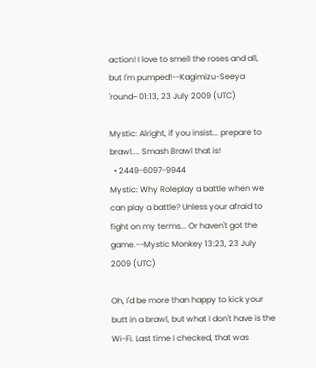action! I love to smell the roses and all, but I'm pumped!--Kagimizu-Seeya 'round~ 01:13, 23 July 2009 (UTC)

Mystic: Alright, if you insist... prepare to brawl.... Smash Brawl that is!
  • 2449-6097-9944
Mystic: Why Roleplay a battle when we can play a battle? Unless your afraid to fight on my terms... Or haven't got the game.--Mystic Monkey 13:23, 23 July 2009 (UTC)

Oh, I'd be more than happy to kick your butt in a brawl, but what I don't have is the Wi-Fi. Last time I checked, that was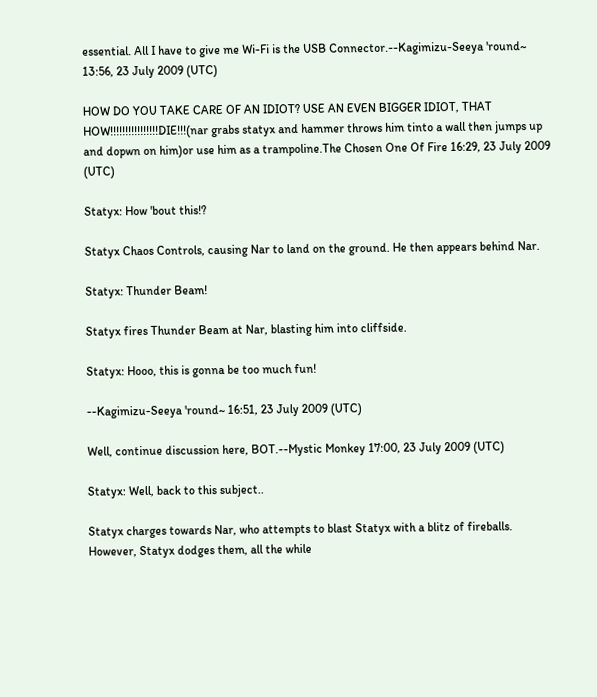essential. All I have to give me Wi-Fi is the USB Connector.--Kagimizu-Seeya 'round~ 13:56, 23 July 2009 (UTC)

HOW DO YOU TAKE CARE OF AN IDIOT? USE AN EVEN BIGGER IDIOT, THAT HOW!!!!!!!!!!!!!!!!DIE!!!(nar grabs statyx and hammer throws him tinto a wall then jumps up and dopwn on him)or use him as a trampoline.The Chosen One Of Fire 16:29, 23 July 2009 (UTC)

Statyx: How 'bout this!?

Statyx Chaos Controls, causing Nar to land on the ground. He then appears behind Nar.

Statyx: Thunder Beam!

Statyx fires Thunder Beam at Nar, blasting him into cliffside.

Statyx: Hooo, this is gonna be too much fun!

--Kagimizu-Seeya 'round~ 16:51, 23 July 2009 (UTC)

Well, continue discussion here, BOT.--Mystic Monkey 17:00, 23 July 2009 (UTC)

Statyx: Well, back to this subject..

Statyx charges towards Nar, who attempts to blast Statyx with a blitz of fireballs. However, Statyx dodges them, all the while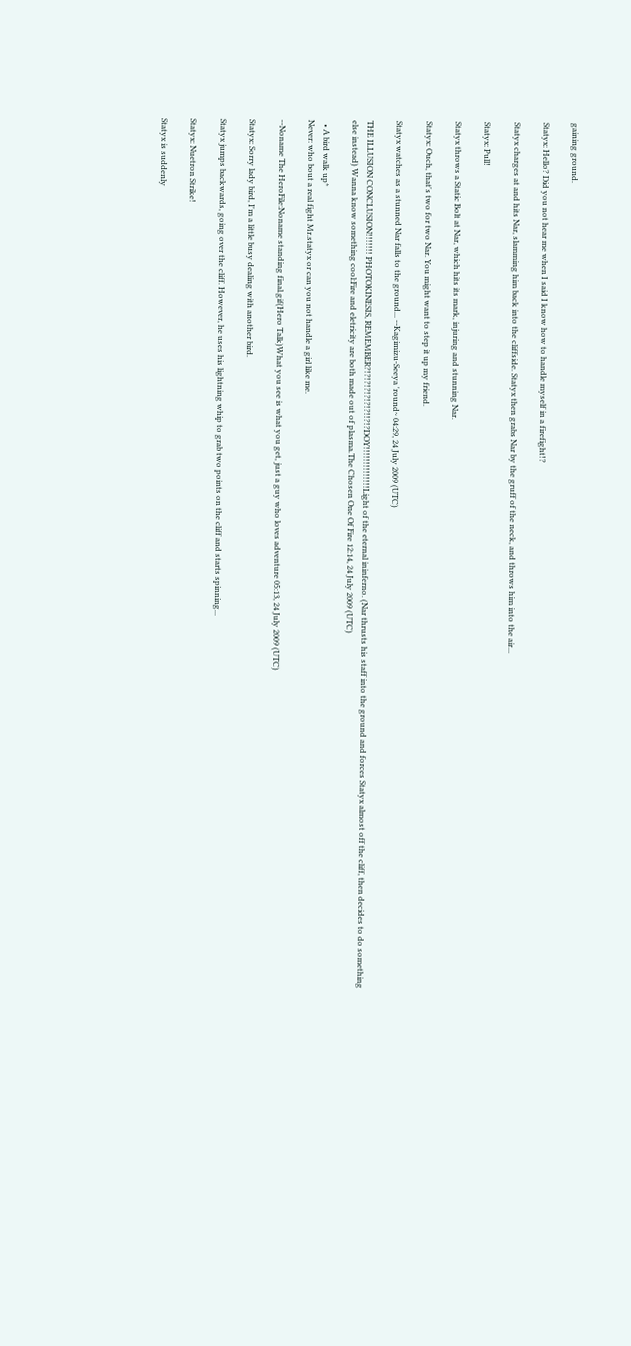gaining ground.

Statyx: Hello? Did you not hear me when I said I know how to handle myself in a firefight!?

Statyx charges at and hits Nar, slamming him back into the cliffside. Statyx then grabs Nar by the gruff of the neck, and throws him into the air...

Statyx: Pull!

Statyx throws a Static Bolt at Nar, which hits its mark, injuring and stunning Nar.

Statyx: Ouch, that's two for two Nar. You might want to step it up my friend.

Statyx watches as a stunned Nar falls to the ground... --Kagimizu-Seeya 'round~ 04:29, 24 July 2009 (UTC)

THE ILLUSION CONCLUSION!!!!!!! PHOTOKINESIS, REMEMBER?!?!?!?!?!?!?!!?!?DOY!!!!!!!!!!!!!!Light of the eternal ininferno. (Nar thrusts his staff into the ground and forces Statyx almost off the cliff, then decides to do something else instead) Wanna know something cool:Fire and eletricity are both made out of plasma.The Chosen One Of Fire 12:14, 24 July 2009 (UTC)

  • A bird walk up*
Never: who bout a real fight Mr.statyx or can you not handle a girl like me.

--Noname The HeroFile:Noname standing final.gif(Hero Talk)What you see is what you get, just a guy who loves adventure 05:13, 24 July 2009 (UTC)

Statyx: Sorry lady bird, I'm a little busy dealing with another bird.

Statyx jumps backwards, going over the cliff. However, he uses his lightning whip to grab two points on the cliff and starts spinning...

Statyx: Nuetron Strike!

Statyx is suddenly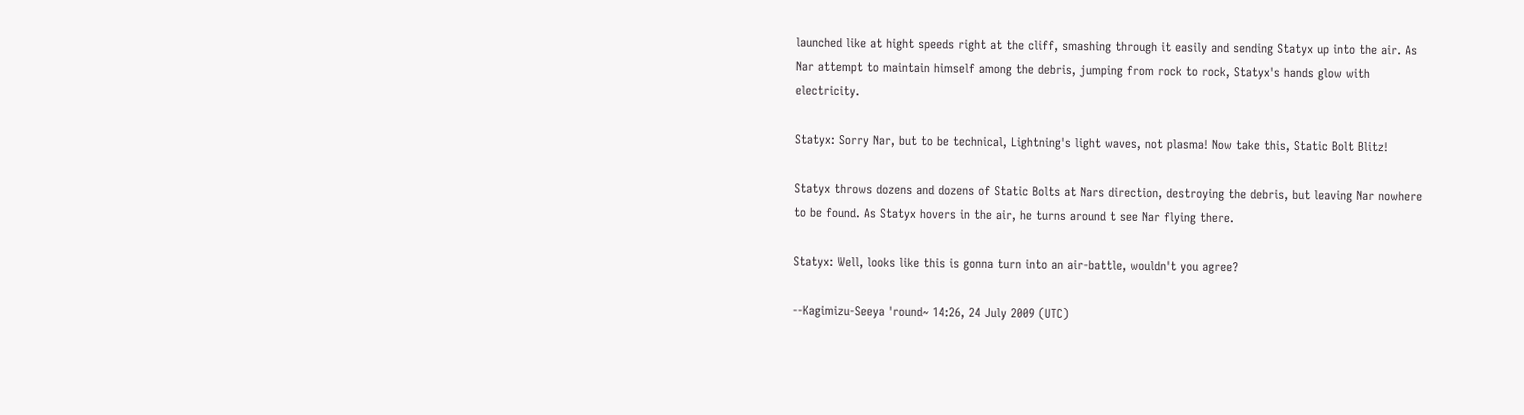launched like at hight speeds right at the cliff, smashing through it easily and sending Statyx up into the air. As Nar attempt to maintain himself among the debris, jumping from rock to rock, Statyx's hands glow with electricity.

Statyx: Sorry Nar, but to be technical, Lightning's light waves, not plasma! Now take this, Static Bolt Blitz!

Statyx throws dozens and dozens of Static Bolts at Nars direction, destroying the debris, but leaving Nar nowhere to be found. As Statyx hovers in the air, he turns around t see Nar flying there.

Statyx: Well, looks like this is gonna turn into an air-battle, wouldn't you agree?

--Kagimizu-Seeya 'round~ 14:26, 24 July 2009 (UTC)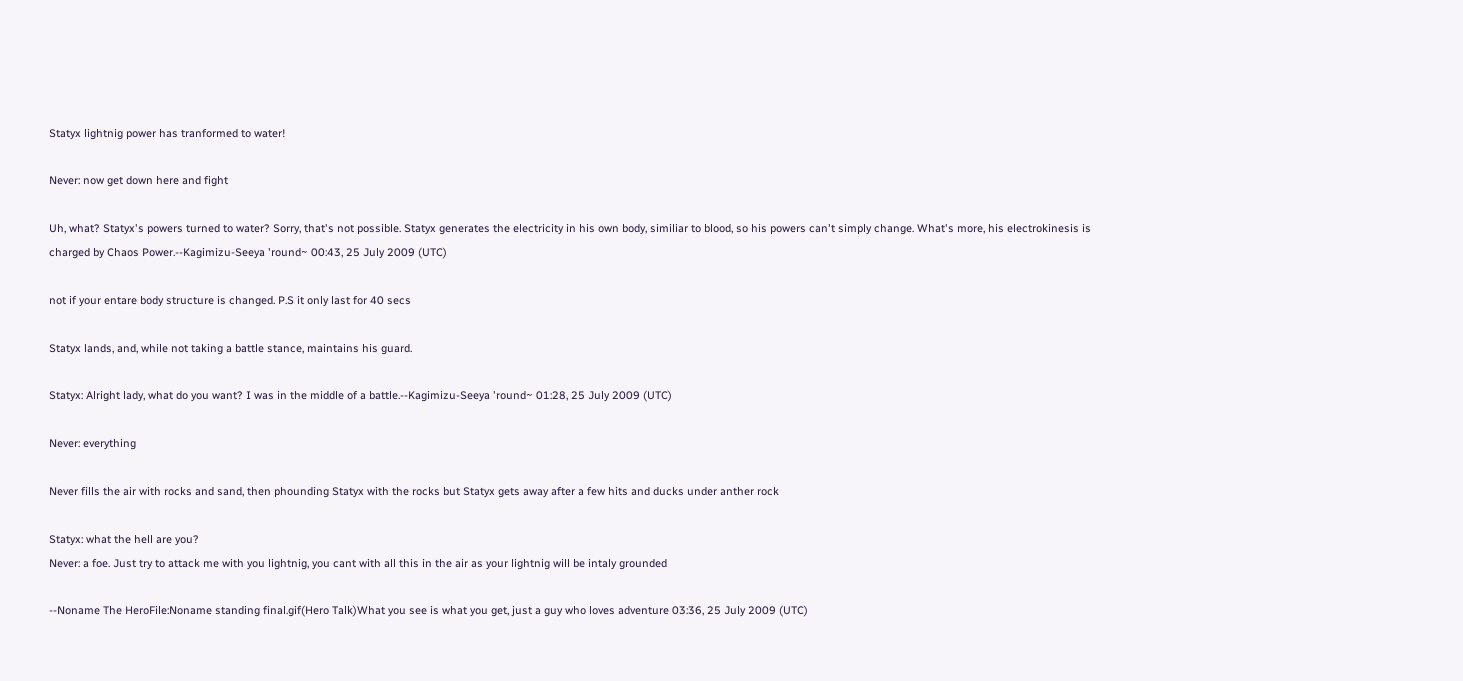Statyx lightnig power has tranformed to water!

Never: now get down here and fight

Uh, what? Statyx's powers turned to water? Sorry, that's not possible. Statyx generates the electricity in his own body, similiar to blood, so his powers can't simply change. What's more, his electrokinesis is charged by Chaos Power.--Kagimizu-Seeya 'round~ 00:43, 25 July 2009 (UTC)

not if your entare body structure is changed. P.S it only last for 40 secs

Statyx lands, and, while not taking a battle stance, maintains his guard.

Statyx: Alright lady, what do you want? I was in the middle of a battle.--Kagimizu-Seeya 'round~ 01:28, 25 July 2009 (UTC)

Never: everything

Never fills the air with rocks and sand, then phounding Statyx with the rocks but Statyx gets away after a few hits and ducks under anther rock

Statyx: what the hell are you?
Never: a foe. Just try to attack me with you lightnig, you cant with all this in the air as your lightnig will be intaly grounded

--Noname The HeroFile:Noname standing final.gif(Hero Talk)What you see is what you get, just a guy who loves adventure 03:36, 25 July 2009 (UTC)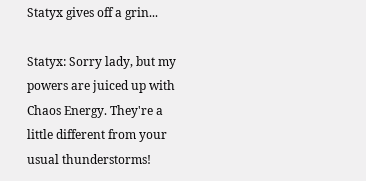Statyx gives off a grin...

Statyx: Sorry lady, but my powers are juiced up with Chaos Energy. They're a little different from your usual thunderstorms!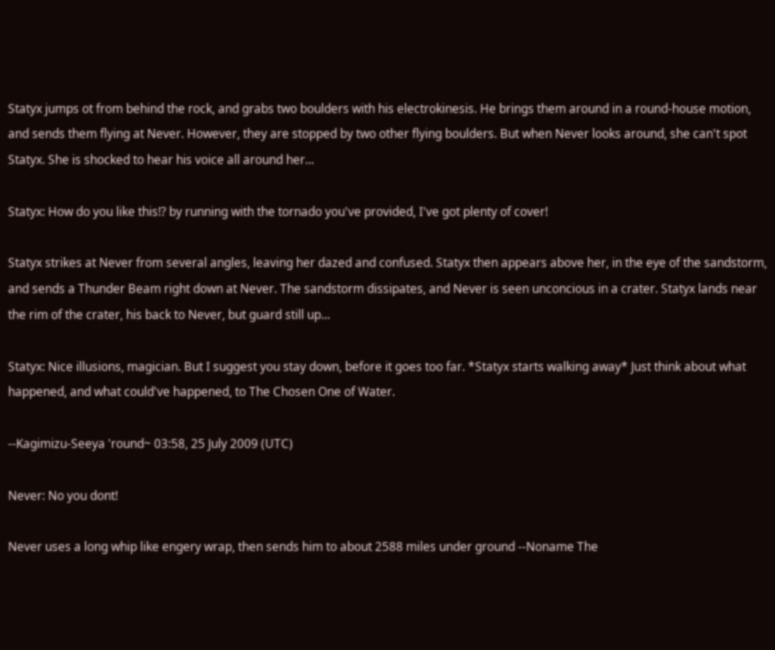Statyx jumps ot from behind the rock, and grabs two boulders with his electrokinesis. He brings them around in a round-house motion, and sends them flying at Never. However, they are stopped by two other flying boulders. But when Never looks around, she can't spot Statyx. She is shocked to hear his voice all around her...

Statyx: How do you like this!? by running with the tornado you've provided, I've got plenty of cover!

Statyx strikes at Never from several angles, leaving her dazed and confused. Statyx then appears above her, in the eye of the sandstorm, and sends a Thunder Beam right down at Never. The sandstorm dissipates, and Never is seen unconcious in a crater. Statyx lands near the rim of the crater, his back to Never, but guard still up...

Statyx: Nice illusions, magician. But I suggest you stay down, before it goes too far. *Statyx starts walking away* Just think about what happened, and what could've happened, to The Chosen One of Water.

--Kagimizu-Seeya 'round~ 03:58, 25 July 2009 (UTC)

Never: No you dont!

Never uses a long whip like engery wrap, then sends him to about 2588 miles under ground --Noname The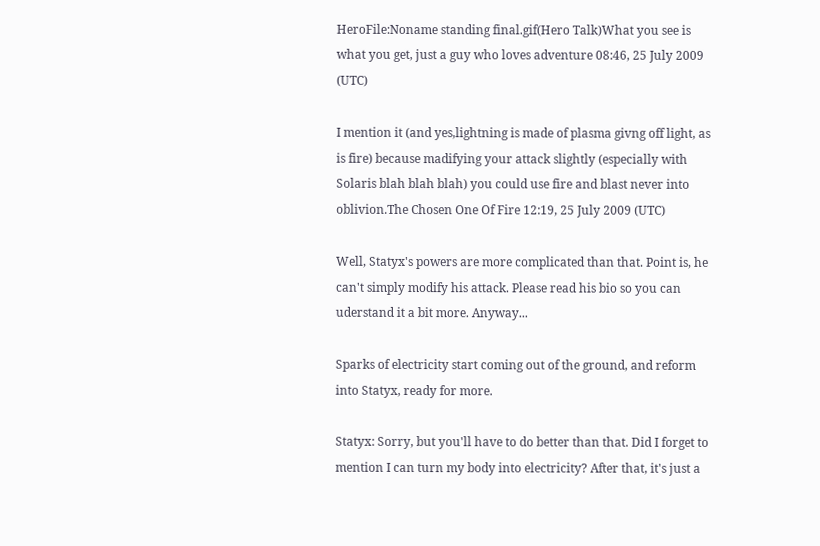HeroFile:Noname standing final.gif(Hero Talk)What you see is what you get, just a guy who loves adventure 08:46, 25 July 2009 (UTC)

I mention it (and yes,lightning is made of plasma givng off light, as is fire) because madifying your attack slightly (especially with Solaris blah blah blah) you could use fire and blast never into oblivion.The Chosen One Of Fire 12:19, 25 July 2009 (UTC)

Well, Statyx's powers are more complicated than that. Point is, he can't simply modify his attack. Please read his bio so you can uderstand it a bit more. Anyway...

Sparks of electricity start coming out of the ground, and reform into Statyx, ready for more.

Statyx: Sorry, but you'll have to do better than that. Did I forget to mention I can turn my body into electricity? After that, it's just a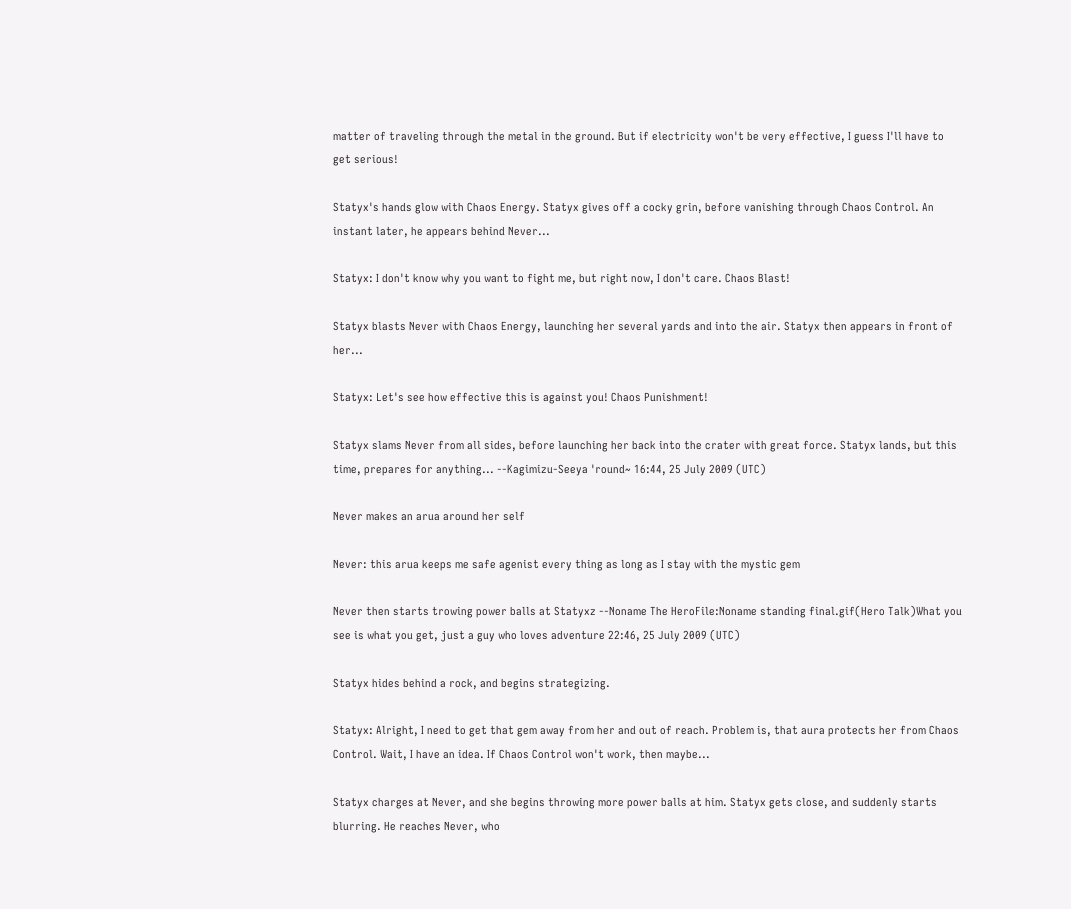matter of traveling through the metal in the ground. But if electricity won't be very effective, I guess I'll have to get serious!

Statyx's hands glow with Chaos Energy. Statyx gives off a cocky grin, before vanishing through Chaos Control. An instant later, he appears behind Never...

Statyx: I don't know why you want to fight me, but right now, I don't care. Chaos Blast!

Statyx blasts Never with Chaos Energy, launching her several yards and into the air. Statyx then appears in front of her...

Statyx: Let's see how effective this is against you! Chaos Punishment!

Statyx slams Never from all sides, before launching her back into the crater with great force. Statyx lands, but this time, prepares for anything... --Kagimizu-Seeya 'round~ 16:44, 25 July 2009 (UTC)

Never makes an arua around her self

Never: this arua keeps me safe agenist every thing as long as I stay with the mystic gem

Never then starts trowing power balls at Statyxz --Noname The HeroFile:Noname standing final.gif(Hero Talk)What you see is what you get, just a guy who loves adventure 22:46, 25 July 2009 (UTC)

Statyx hides behind a rock, and begins strategizing.

Statyx: Alright, I need to get that gem away from her and out of reach. Problem is, that aura protects her from Chaos Control. Wait, I have an idea. If Chaos Control won't work, then maybe...

Statyx charges at Never, and she begins throwing more power balls at him. Statyx gets close, and suddenly starts blurring. He reaches Never, who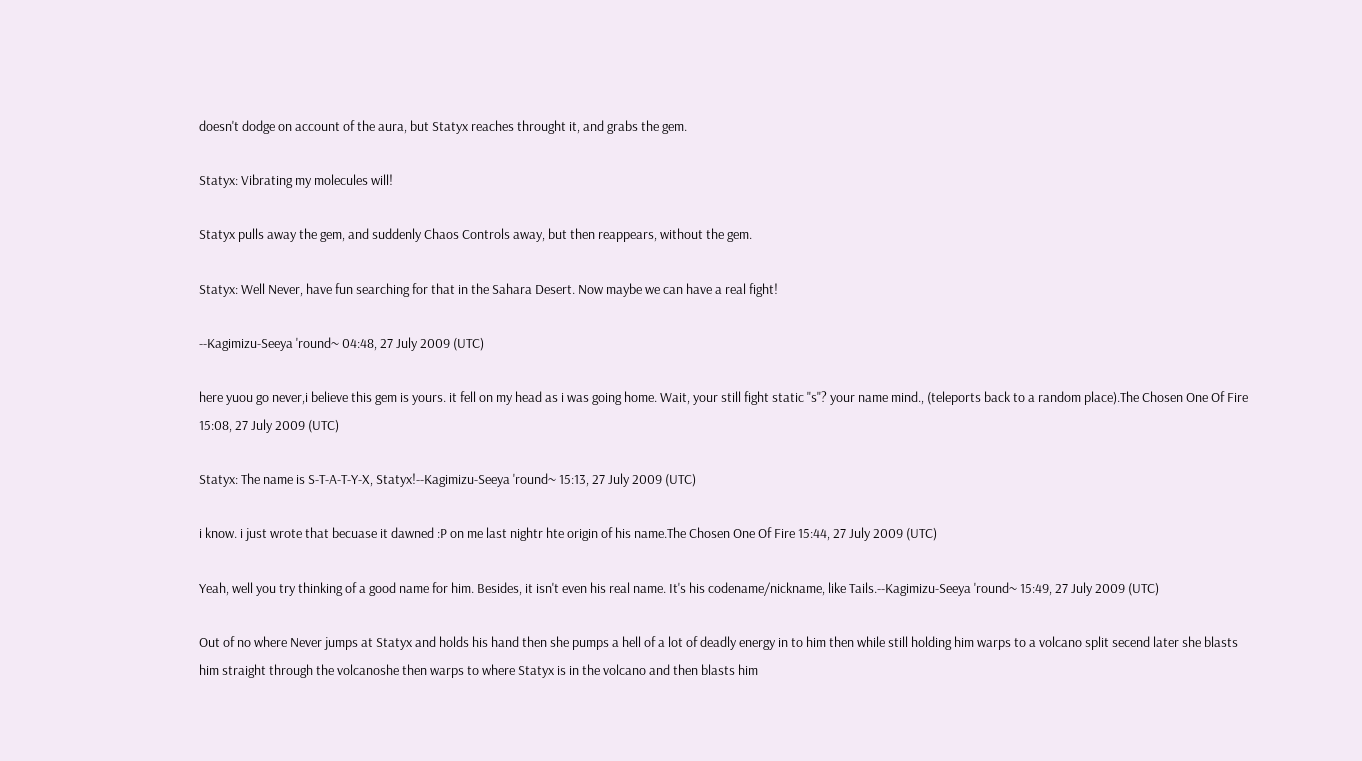doesn't dodge on account of the aura, but Statyx reaches throught it, and grabs the gem.

Statyx: Vibrating my molecules will!

Statyx pulls away the gem, and suddenly Chaos Controls away, but then reappears, without the gem.

Statyx: Well Never, have fun searching for that in the Sahara Desert. Now maybe we can have a real fight!

--Kagimizu-Seeya 'round~ 04:48, 27 July 2009 (UTC)

here yuou go never,i believe this gem is yours. it fell on my head as i was going home. Wait, your still fight static "s"? your name mind., (teleports back to a random place).The Chosen One Of Fire 15:08, 27 July 2009 (UTC)

Statyx: The name is S-T-A-T-Y-X, Statyx!--Kagimizu-Seeya 'round~ 15:13, 27 July 2009 (UTC)

i know. i just wrote that becuase it dawned :P on me last nightr hte origin of his name.The Chosen One Of Fire 15:44, 27 July 2009 (UTC)

Yeah, well you try thinking of a good name for him. Besides, it isn't even his real name. It's his codename/nickname, like Tails.--Kagimizu-Seeya 'round~ 15:49, 27 July 2009 (UTC)

Out of no where Never jumps at Statyx and holds his hand then she pumps a hell of a lot of deadly energy in to him then while still holding him warps to a volcano split secend later she blasts him straight through the volcanoshe then warps to where Statyx is in the volcano and then blasts him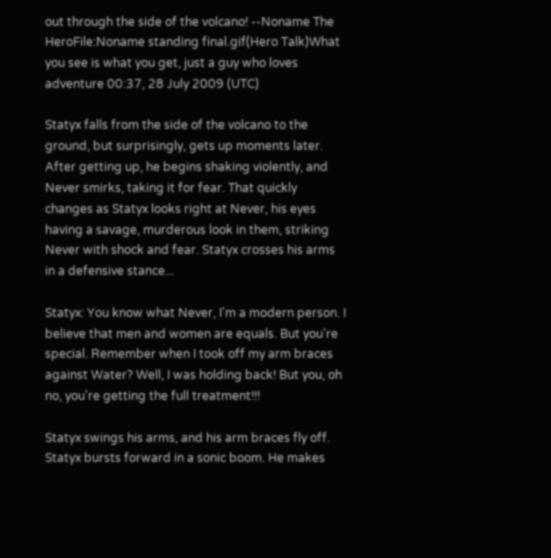out through the side of the volcano! --Noname The HeroFile:Noname standing final.gif(Hero Talk)What you see is what you get, just a guy who loves adventure 00:37, 28 July 2009 (UTC)

Statyx falls from the side of the volcano to the ground, but surprisingly, gets up moments later. After getting up, he begins shaking violently, and Never smirks, taking it for fear. That quickly changes as Statyx looks right at Never, his eyes having a savage, murderous look in them, striking Never with shock and fear. Statyx crosses his arms in a defensive stance...

Statyx: You know what Never, I'm a modern person. I believe that men and women are equals. But you're special. Remember when I took off my arm braces against Water? Well, I was holding back! But you, oh no, you're getting the full treatment!!!

Statyx swings his arms, and his arm braces fly off. Statyx bursts forward in a sonic boom. He makes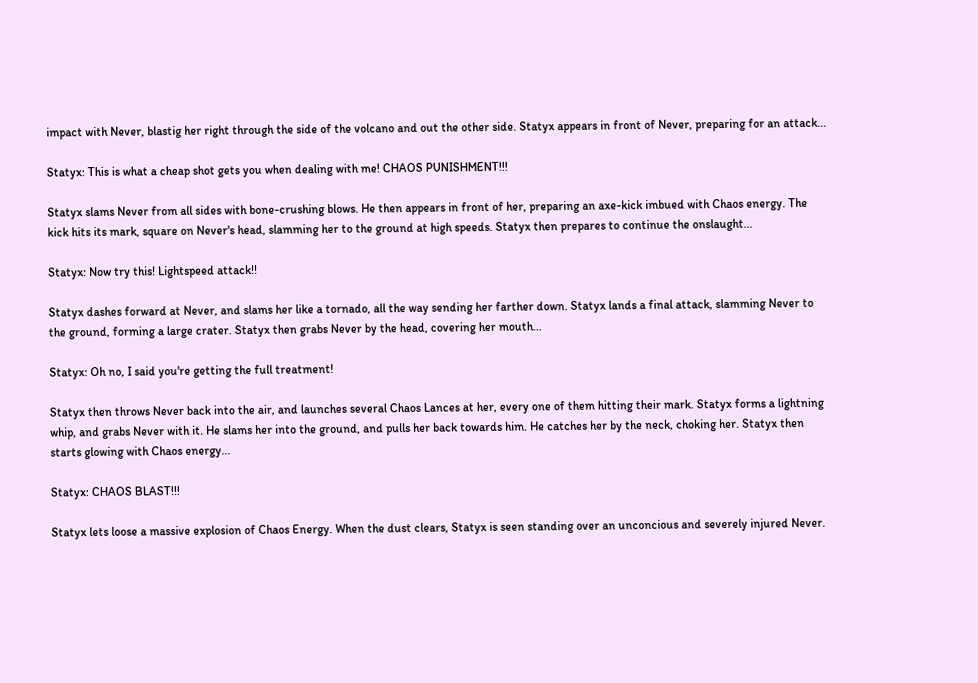impact with Never, blastig her right through the side of the volcano and out the other side. Statyx appears in front of Never, preparing for an attack...

Statyx: This is what a cheap shot gets you when dealing with me! CHAOS PUNISHMENT!!!

Statyx slams Never from all sides with bone-crushing blows. He then appears in front of her, preparing an axe-kick imbued with Chaos energy. The kick hits its mark, square on Never's head, slamming her to the ground at high speeds. Statyx then prepares to continue the onslaught...

Statyx: Now try this! Lightspeed attack!!

Statyx dashes forward at Never, and slams her like a tornado, all the way sending her farther down. Statyx lands a final attack, slamming Never to the ground, forming a large crater. Statyx then grabs Never by the head, covering her mouth...

Statyx: Oh no, I said you're getting the full treatment!

Statyx then throws Never back into the air, and launches several Chaos Lances at her, every one of them hitting their mark. Statyx forms a lightning whip, and grabs Never with it. He slams her into the ground, and pulls her back towards him. He catches her by the neck, choking her. Statyx then starts glowing with Chaos energy...

Statyx: CHAOS BLAST!!!

Statyx lets loose a massive explosion of Chaos Energy. When the dust clears, Statyx is seen standing over an unconcious and severely injured Never.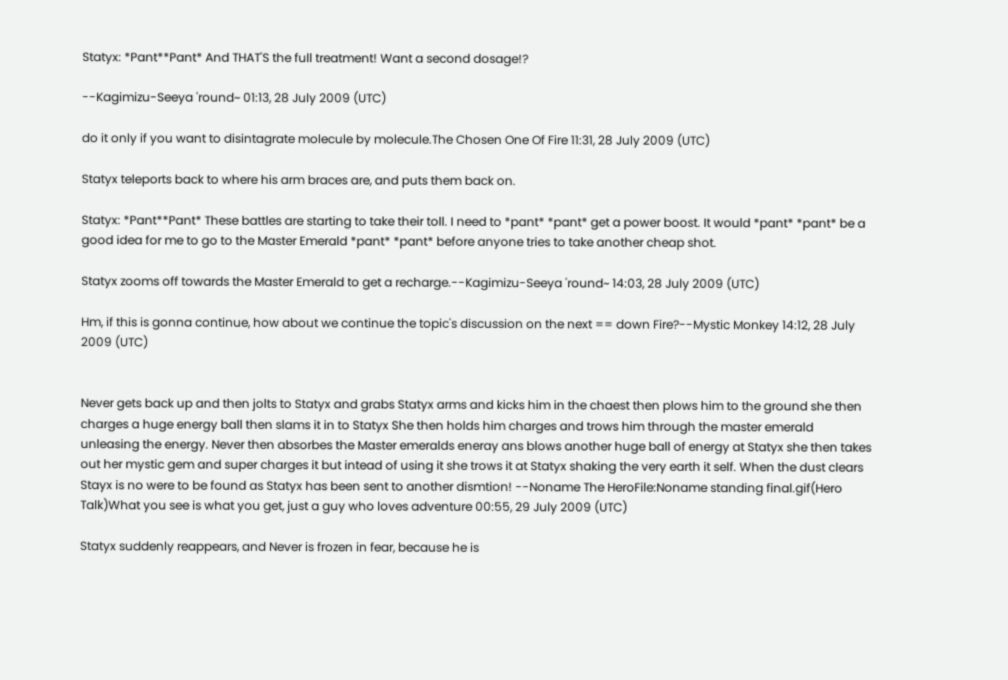Statyx: *Pant**Pant* And THAT'S the full treatment! Want a second dosage!?

--Kagimizu-Seeya 'round~ 01:13, 28 July 2009 (UTC)

do it only if you want to disintagrate molecule by molecule.The Chosen One Of Fire 11:31, 28 July 2009 (UTC)

Statyx teleports back to where his arm braces are, and puts them back on.

Statyx: *Pant**Pant* These battles are starting to take their toll. I need to *pant* *pant* get a power boost. It would *pant* *pant* be a good idea for me to go to the Master Emerald *pant* *pant* before anyone tries to take another cheap shot.

Statyx zooms off towards the Master Emerald to get a recharge.--Kagimizu-Seeya 'round~ 14:03, 28 July 2009 (UTC)

Hm, if this is gonna continue, how about we continue the topic's discussion on the next == down Fire?--Mystic Monkey 14:12, 28 July 2009 (UTC)


Never gets back up and then jolts to Statyx and grabs Statyx arms and kicks him in the chaest then plows him to the ground she then charges a huge energy ball then slams it in to Statyx She then holds him charges and trows him through the master emerald unleasing the energy. Never then absorbes the Master emeralds eneray ans blows another huge ball of energy at Statyx she then takes out her mystic gem and super charges it but intead of using it she trows it at Statyx shaking the very earth it self. When the dust clears Stayx is no were to be found as Statyx has been sent to another dismtion! --Noname The HeroFile:Noname standing final.gif(Hero Talk)What you see is what you get, just a guy who loves adventure 00:55, 29 July 2009 (UTC)

Statyx suddenly reappears, and Never is frozen in fear, because he is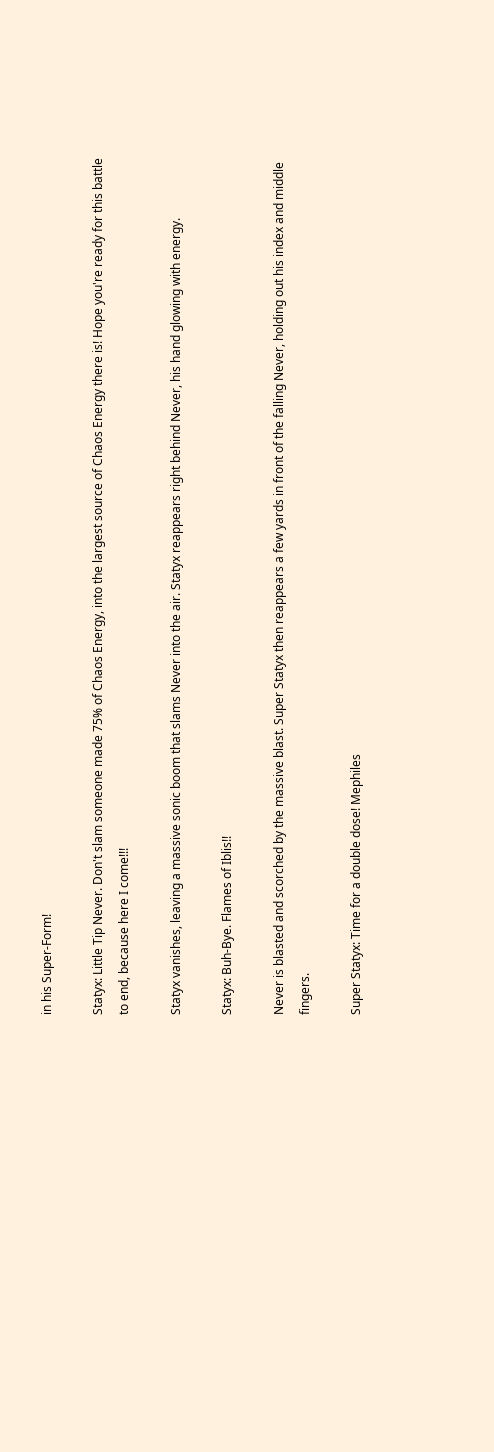in his Super-Form!

Statyx: Little Tip Never. Don't slam someone made 75% of Chaos Energy, into the largest source of Chaos Energy there is! Hope you're ready for this battle to end, because here I come!!!

Statyx vanishes, leaving a massive sonic boom that slams Never into the air. Statyx reappears right behind Never, his hand glowing with energy.

Statyx: Buh-Bye. Flames of Iblis!!

Never is blasted and scorched by the massive blast. Super Statyx then reappears a few yards in front of the falling Never, holding out his index and middle fingers.

Super Statyx: Time for a double dose! Mephiles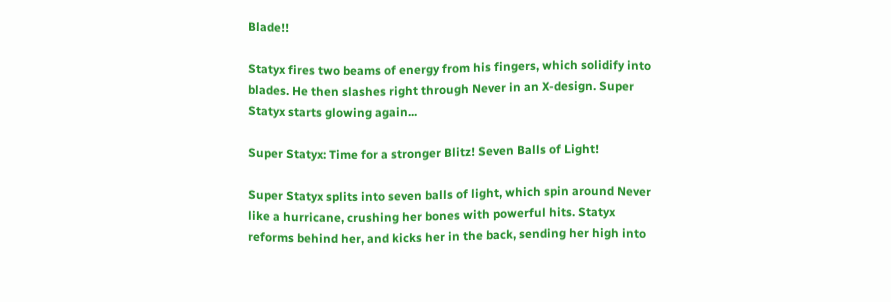Blade!!

Statyx fires two beams of energy from his fingers, which solidify into blades. He then slashes right through Never in an X-design. Super Statyx starts glowing again...

Super Statyx: Time for a stronger Blitz! Seven Balls of Light!

Super Statyx splits into seven balls of light, which spin around Never like a hurricane, crushing her bones with powerful hits. Statyx reforms behind her, and kicks her in the back, sending her high into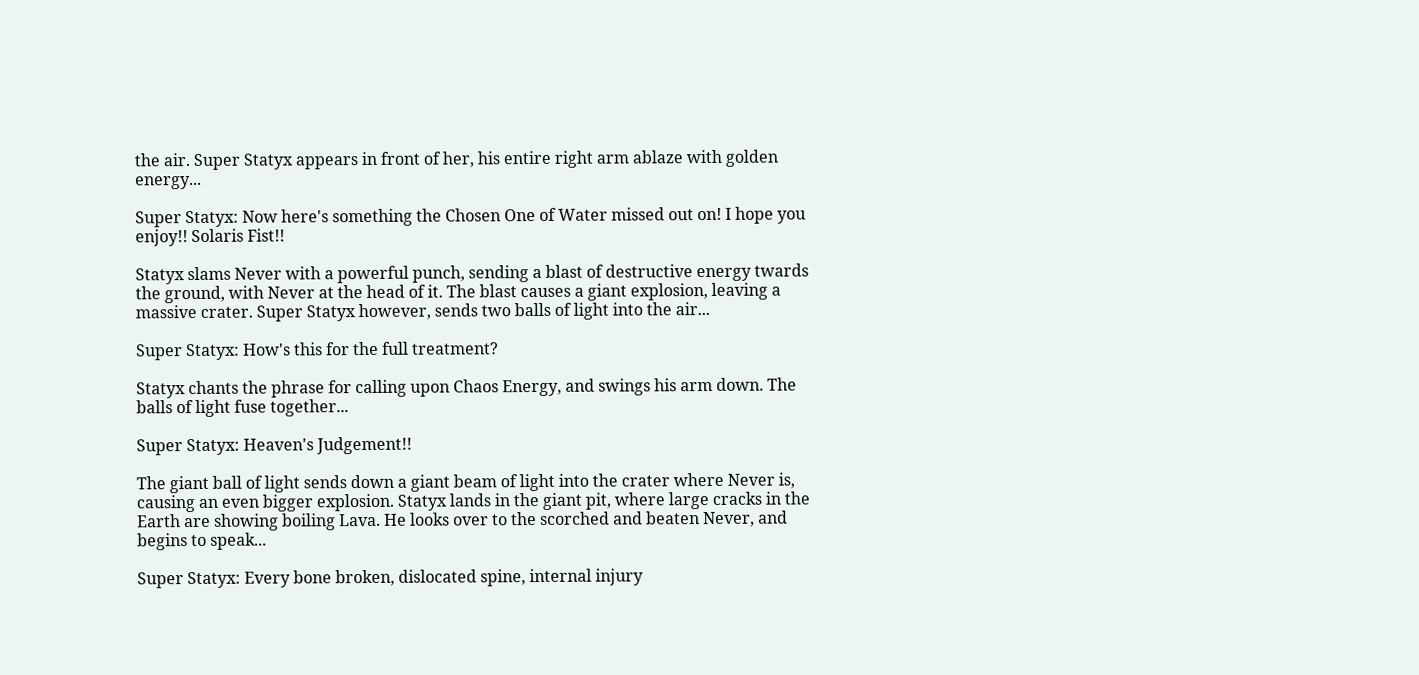the air. Super Statyx appears in front of her, his entire right arm ablaze with golden energy...

Super Statyx: Now here's something the Chosen One of Water missed out on! I hope you enjoy!! Solaris Fist!!

Statyx slams Never with a powerful punch, sending a blast of destructive energy twards the ground, with Never at the head of it. The blast causes a giant explosion, leaving a massive crater. Super Statyx however, sends two balls of light into the air...

Super Statyx: How's this for the full treatment?

Statyx chants the phrase for calling upon Chaos Energy, and swings his arm down. The balls of light fuse together...

Super Statyx: Heaven's Judgement!!

The giant ball of light sends down a giant beam of light into the crater where Never is, causing an even bigger explosion. Statyx lands in the giant pit, where large cracks in the Earth are showing boiling Lava. He looks over to the scorched and beaten Never, and begins to speak...

Super Statyx: Every bone broken, dislocated spine, internal injury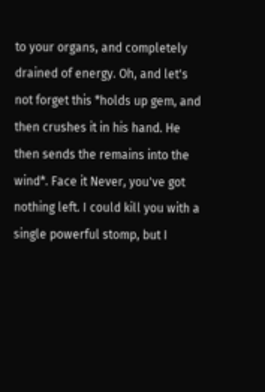to your organs, and completely drained of energy. Oh, and let's not forget this *holds up gem, and then crushes it in his hand. He then sends the remains into the wind*. Face it Never, you've got nothing left. I could kill you with a single powerful stomp, but I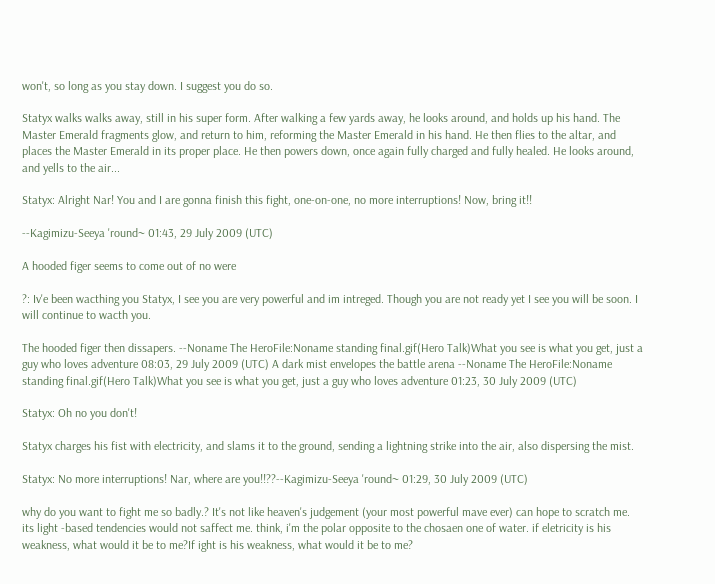won't, so long as you stay down. I suggest you do so.

Statyx walks walks away, still in his super form. After walking a few yards away, he looks around, and holds up his hand. The Master Emerald fragments glow, and return to him, reforming the Master Emerald in his hand. He then flies to the altar, and places the Master Emerald in its proper place. He then powers down, once again fully charged and fully healed. He looks around, and yells to the air...

Statyx: Alright Nar! You and I are gonna finish this fight, one-on-one, no more interruptions! Now, bring it!!

--Kagimizu-Seeya 'round~ 01:43, 29 July 2009 (UTC)

A hooded figer seems to come out of no were

?: Iv'e been wacthing you Statyx, I see you are very powerful and im intreged. Though you are not ready yet I see you will be soon. I will continue to wacth you.

The hooded figer then dissapers. --Noname The HeroFile:Noname standing final.gif(Hero Talk)What you see is what you get, just a guy who loves adventure 08:03, 29 July 2009 (UTC) A dark mist envelopes the battle arena --Noname The HeroFile:Noname standing final.gif(Hero Talk)What you see is what you get, just a guy who loves adventure 01:23, 30 July 2009 (UTC)

Statyx: Oh no you don't!

Statyx charges his fist with electricity, and slams it to the ground, sending a lightning strike into the air, also dispersing the mist.

Statyx: No more interruptions! Nar, where are you!!??--Kagimizu-Seeya 'round~ 01:29, 30 July 2009 (UTC)

why do you want to fight me so badly.? It's not like heaven's judgement (your most powerful mave ever) can hope to scratch me. its light -based tendencies would not saffect me. think, i'm the polar opposite to the chosaen one of water. if eletricity is his weakness, what would it be to me?If ight is his weakness, what would it be to me?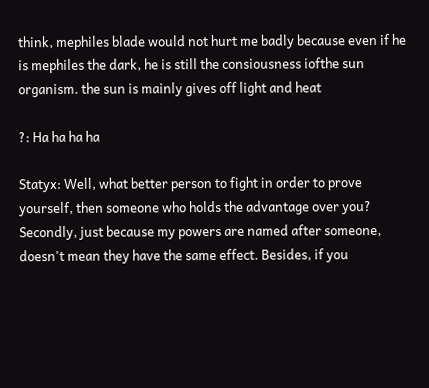think, mephiles blade would not hurt me badly because even if he is mephiles the dark, he is still the consiousness iofthe sun organism. the sun is mainly gives off light and heat

?: Ha ha ha ha

Statyx: Well, what better person to fight in order to prove yourself, then someone who holds the advantage over you? Secondly, just because my powers are named after someone, doesn't mean they have the same effect. Besides, if you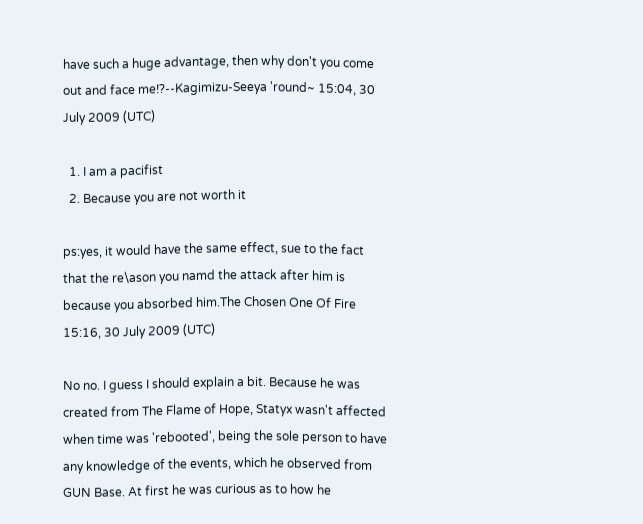have such a huge advantage, then why don't you come out and face me!?--Kagimizu-Seeya 'round~ 15:04, 30 July 2009 (UTC)

  1. I am a pacifist
  2. Because you are not worth it

ps:yes, it would have the same effect, sue to the fact that the re\ason you namd the attack after him is because you absorbed him.The Chosen One Of Fire 15:16, 30 July 2009 (UTC)

No no. I guess I should explain a bit. Because he was created from The Flame of Hope, Statyx wasn't affected when time was 'rebooted', being the sole person to have any knowledge of the events, which he observed from GUN Base. At first he was curious as to how he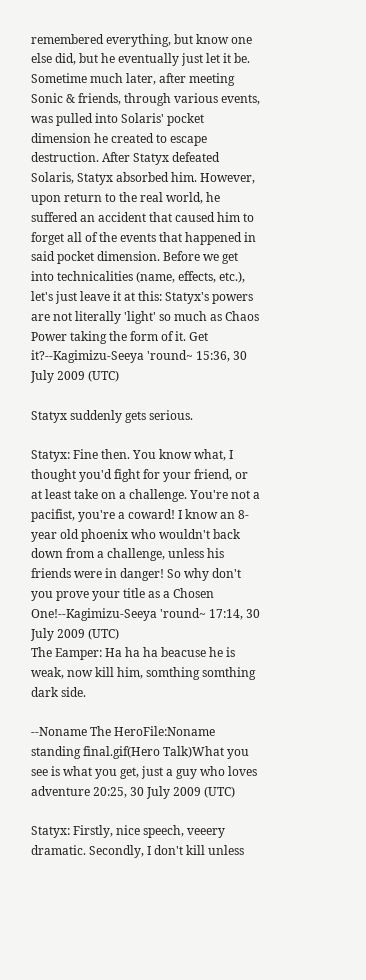remembered everything, but know one else did, but he eventually just let it be. Sometime much later, after meeting Sonic & friends, through various events, was pulled into Solaris' pocket dimension he created to escape destruction. After Statyx defeated Solaris, Statyx absorbed him. However, upon return to the real world, he suffered an accident that caused him to forget all of the events that happened in said pocket dimension. Before we get into technicalities (name, effects, etc.), let's just leave it at this: Statyx's powers are not literally 'light' so much as Chaos Power taking the form of it. Get it?--Kagimizu-Seeya 'round~ 15:36, 30 July 2009 (UTC)

Statyx suddenly gets serious.

Statyx: Fine then. You know what, I thought you'd fight for your friend, or at least take on a challenge. You're not a pacifist, you're a coward! I know an 8-year old phoenix who wouldn't back down from a challenge, unless his friends were in danger! So why don't you prove your title as a Chosen One!--Kagimizu-Seeya 'round~ 17:14, 30 July 2009 (UTC)
The Eamper: Ha ha ha beacuse he is weak, now kill him, somthing somthing dark side.

--Noname The HeroFile:Noname standing final.gif(Hero Talk)What you see is what you get, just a guy who loves adventure 20:25, 30 July 2009 (UTC)

Statyx: Firstly, nice speech, veeery dramatic. Secondly, I don't kill unless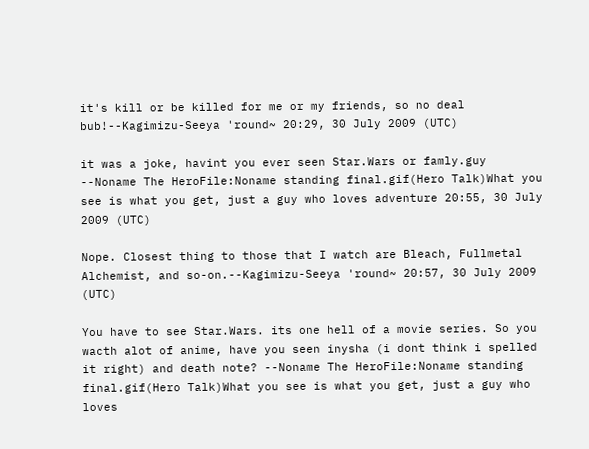it's kill or be killed for me or my friends, so no deal bub!--Kagimizu-Seeya 'round~ 20:29, 30 July 2009 (UTC)

it was a joke, havint you ever seen Star.Wars or famly.guy --Noname The HeroFile:Noname standing final.gif(Hero Talk)What you see is what you get, just a guy who loves adventure 20:55, 30 July 2009 (UTC)

Nope. Closest thing to those that I watch are Bleach, Fullmetal Alchemist, and so-on.--Kagimizu-Seeya 'round~ 20:57, 30 July 2009 (UTC)

You have to see Star.Wars. its one hell of a movie series. So you wacth alot of anime, have you seen inysha (i dont think i spelled it right) and death note? --Noname The HeroFile:Noname standing final.gif(Hero Talk)What you see is what you get, just a guy who loves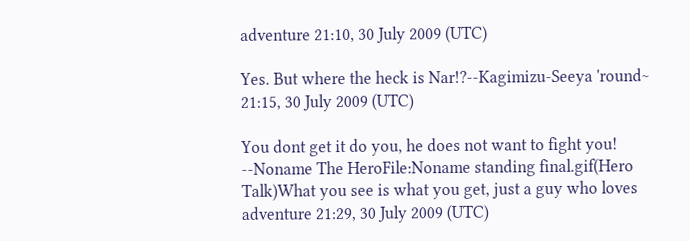adventure 21:10, 30 July 2009 (UTC)

Yes. But where the heck is Nar!?--Kagimizu-Seeya 'round~ 21:15, 30 July 2009 (UTC)

You dont get it do you, he does not want to fight you! --Noname The HeroFile:Noname standing final.gif(Hero Talk)What you see is what you get, just a guy who loves adventure 21:29, 30 July 2009 (UTC)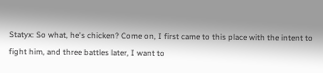Statyx: So what, he's chicken? Come on, I first came to this place with the intent to fight him, and three battles later, I want to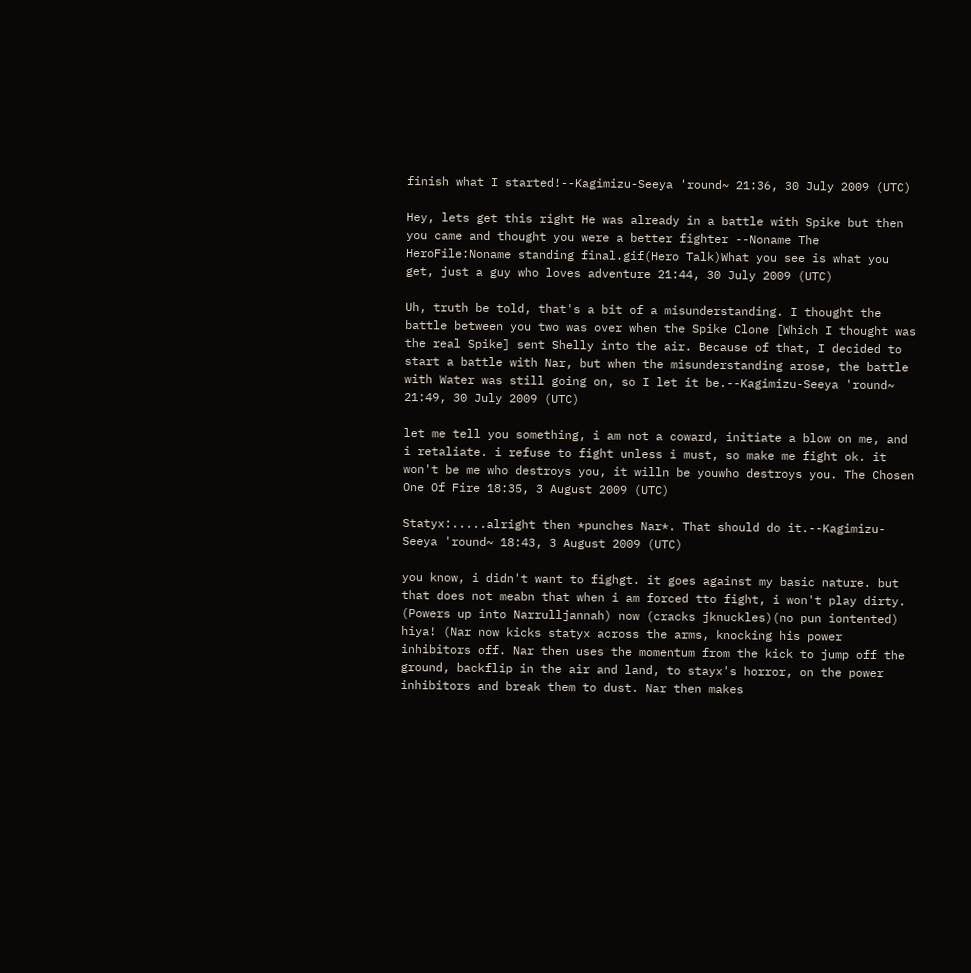finish what I started!--Kagimizu-Seeya 'round~ 21:36, 30 July 2009 (UTC)

Hey, lets get this right He was already in a battle with Spike but then you came and thought you were a better fighter --Noname The HeroFile:Noname standing final.gif(Hero Talk)What you see is what you get, just a guy who loves adventure 21:44, 30 July 2009 (UTC)

Uh, truth be told, that's a bit of a misunderstanding. I thought the battle between you two was over when the Spike Clone [Which I thought was the real Spike] sent Shelly into the air. Because of that, I decided to start a battle with Nar, but when the misunderstanding arose, the battle with Water was still going on, so I let it be.--Kagimizu-Seeya 'round~ 21:49, 30 July 2009 (UTC)

let me tell you something, i am not a coward, initiate a blow on me, and i retaliate. i refuse to fight unless i must, so make me fight ok. it won't be me who destroys you, it willn be youwho destroys you. The Chosen One Of Fire 18:35, 3 August 2009 (UTC)

Statyx:.....alright then *punches Nar*. That should do it.--Kagimizu-Seeya 'round~ 18:43, 3 August 2009 (UTC)

you know, i didn't want to fighgt. it goes against my basic nature. but that does not meabn that when i am forced tto fight, i won't play dirty. (Powers up into Narrulljannah) now (cracks jknuckles)(no pun iontented) hiya! (Nar now kicks statyx across the arms, knocking his power inhibitors off. Nar then uses the momentum from the kick to jump off the ground, backflip in the air and land, to stayx's horror, on the power inhibitors and break them to dust. Nar then makes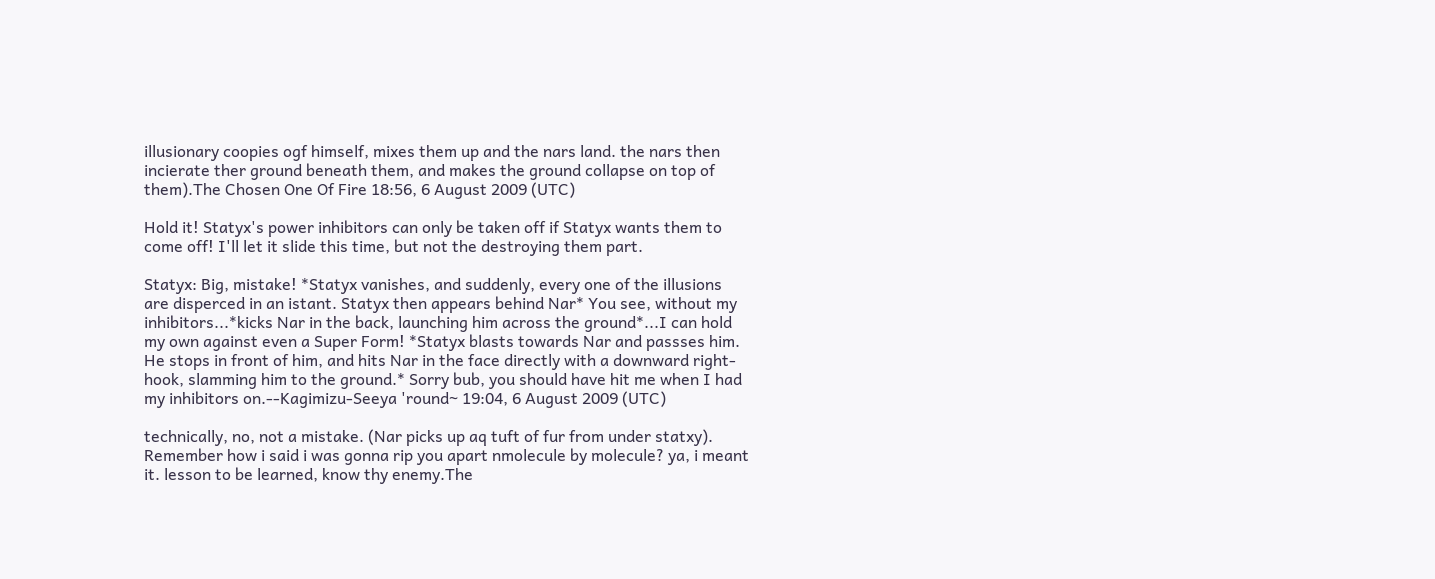illusionary coopies ogf himself, mixes them up and the nars land. the nars then incierate ther ground beneath them, and makes the ground collapse on top of them).The Chosen One Of Fire 18:56, 6 August 2009 (UTC)

Hold it! Statyx's power inhibitors can only be taken off if Statyx wants them to come off! I'll let it slide this time, but not the destroying them part.

Statyx: Big, mistake! *Statyx vanishes, and suddenly, every one of the illusions are disperced in an istant. Statyx then appears behind Nar* You see, without my inhibitors...*kicks Nar in the back, launching him across the ground*...I can hold my own against even a Super Form! *Statyx blasts towards Nar and passses him. He stops in front of him, and hits Nar in the face directly with a downward right-hook, slamming him to the ground.* Sorry bub, you should have hit me when I had my inhibitors on.--Kagimizu-Seeya 'round~ 19:04, 6 August 2009 (UTC)

technically, no, not a mistake. (Nar picks up aq tuft of fur from under statxy). Remember how i said i was gonna rip you apart nmolecule by molecule? ya, i meant it. lesson to be learned, know thy enemy.The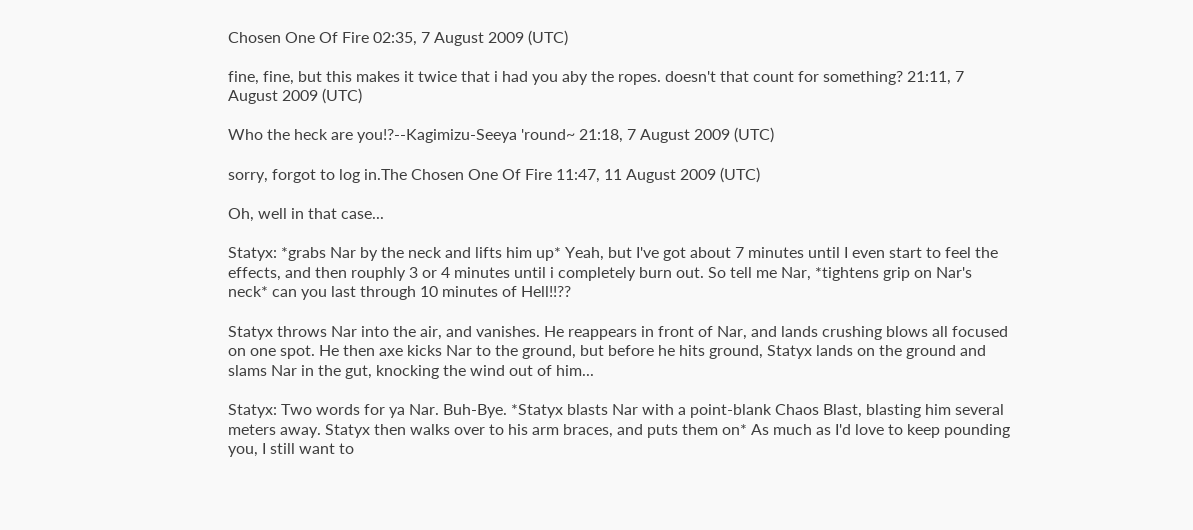Chosen One Of Fire 02:35, 7 August 2009 (UTC)

fine, fine, but this makes it twice that i had you aby the ropes. doesn't that count for something? 21:11, 7 August 2009 (UTC)

Who the heck are you!?--Kagimizu-Seeya 'round~ 21:18, 7 August 2009 (UTC)

sorry, forgot to log in.The Chosen One Of Fire 11:47, 11 August 2009 (UTC)

Oh, well in that case...

Statyx: *grabs Nar by the neck and lifts him up* Yeah, but I've got about 7 minutes until I even start to feel the effects, and then rouphly 3 or 4 minutes until i completely burn out. So tell me Nar, *tightens grip on Nar's neck* can you last through 10 minutes of Hell!!??

Statyx throws Nar into the air, and vanishes. He reappears in front of Nar, and lands crushing blows all focused on one spot. He then axe kicks Nar to the ground, but before he hits ground, Statyx lands on the ground and slams Nar in the gut, knocking the wind out of him...

Statyx: Two words for ya Nar. Buh-Bye. *Statyx blasts Nar with a point-blank Chaos Blast, blasting him several meters away. Statyx then walks over to his arm braces, and puts them on* As much as I'd love to keep pounding you, I still want to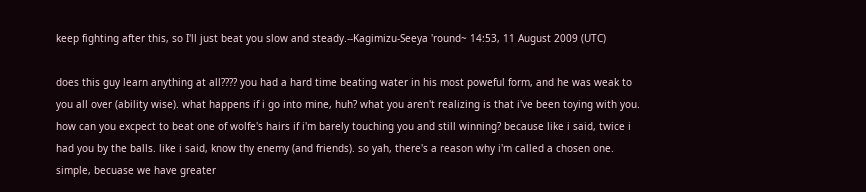keep fighting after this, so I'll just beat you slow and steady.--Kagimizu-Seeya 'round~ 14:53, 11 August 2009 (UTC)

does this guy learn anything at all???? you had a hard time beating water in his most poweful form, and he was weak to you all over (ability wise). what happens if i go into mine, huh? what you aren't realizing is that i've been toying with you. how can you excpect to beat one of wolfe's hairs if i'm barely touching you and still winning? because like i said, twice i had you by the balls. like i said, know thy enemy (and friends). so yah, there's a reason why i'm called a chosen one. simple, becuase we have greater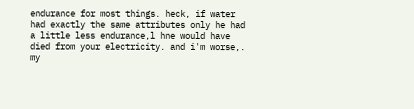endurance for most things. heck, if water had exactly the same attributes only he had a little less endurance,l hne would have died from your electricity. and i'm worse,. my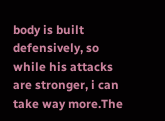body is built defensively, so while his attacks are stronger, i can take way more.The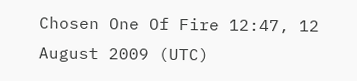Chosen One Of Fire 12:47, 12 August 2009 (UTC)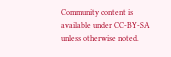Community content is available under CC-BY-SA unless otherwise noted.